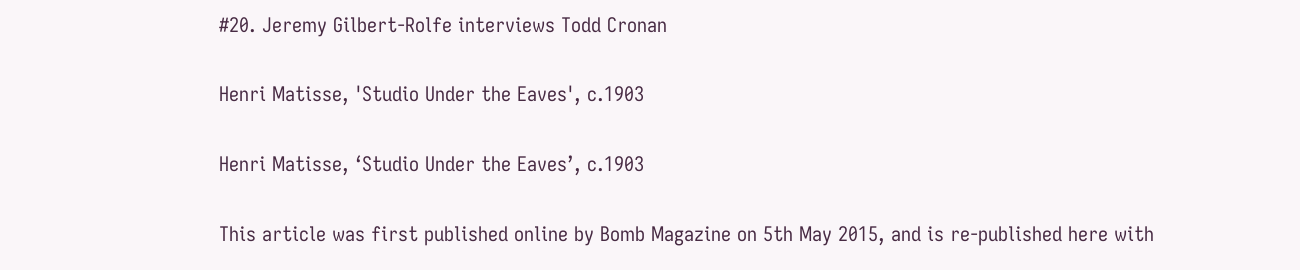#20. Jeremy Gilbert-Rolfe interviews Todd Cronan

Henri Matisse, 'Studio Under the Eaves', c.1903

Henri Matisse, ‘Studio Under the Eaves’, c.1903

This article was first published online by Bomb Magazine on 5th May 2015, and is re-published here with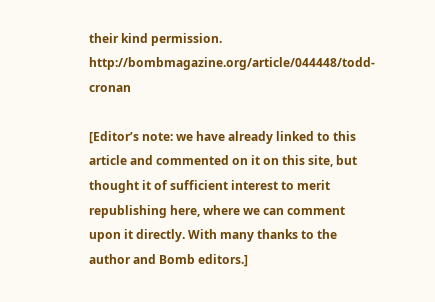their kind permission. http://bombmagazine.org/article/044448/todd-cronan

[Editor’s note: we have already linked to this article and commented on it on this site, but thought it of sufficient interest to merit republishing here, where we can comment upon it directly. With many thanks to the author and Bomb editors.]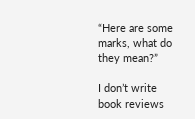“Here are some marks, what do they mean?”

I don’t write book reviews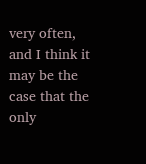very often, and I think it may be the case that the only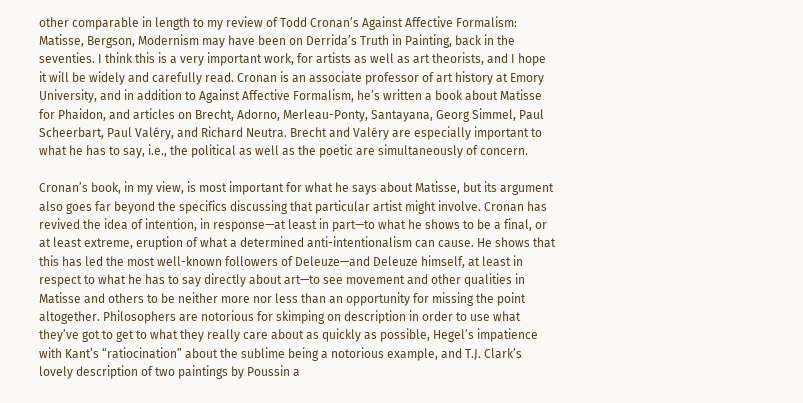other comparable in length to my review of Todd Cronan’s Against Affective Formalism: Matisse, Bergson, Modernism may have been on Derrida’s Truth in Painting, back in the seventies. I think this is a very important work, for artists as well as art theorists, and I hope it will be widely and carefully read. Cronan is an associate professor of art history at Emory University, and in addition to Against Affective Formalism, he’s written a book about Matisse for Phaidon, and articles on Brecht, Adorno, Merleau-Ponty, Santayana, Georg Simmel, Paul Scheerbart, Paul Valéry, and Richard Neutra. Brecht and Valéry are especially important to what he has to say, i.e., the political as well as the poetic are simultaneously of concern.

Cronan’s book, in my view, is most important for what he says about Matisse, but its argument also goes far beyond the specifics discussing that particular artist might involve. Cronan has revived the idea of intention, in response—at least in part—to what he shows to be a final, or at least extreme, eruption of what a determined anti-intentionalism can cause. He shows that this has led the most well-known followers of Deleuze—and Deleuze himself, at least in respect to what he has to say directly about art—to see movement and other qualities in Matisse and others to be neither more nor less than an opportunity for missing the point altogether. Philosophers are notorious for skimping on description in order to use what they’ve got to get to what they really care about as quickly as possible, Hegel’s impatience with Kant’s “ratiocination” about the sublime being a notorious example, and T.J. Clark’s lovely description of two paintings by Poussin a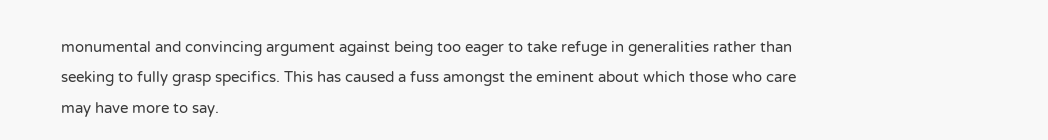monumental and convincing argument against being too eager to take refuge in generalities rather than seeking to fully grasp specifics. This has caused a fuss amongst the eminent about which those who care may have more to say.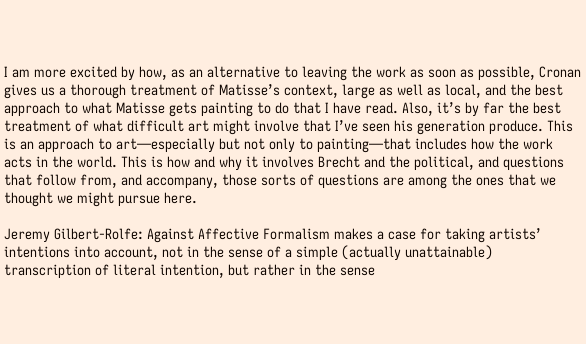I am more excited by how, as an alternative to leaving the work as soon as possible, Cronan gives us a thorough treatment of Matisse’s context, large as well as local, and the best approach to what Matisse gets painting to do that I have read. Also, it’s by far the best treatment of what difficult art might involve that I’ve seen his generation produce. This is an approach to art—especially but not only to painting—that includes how the work acts in the world. This is how and why it involves Brecht and the political, and questions that follow from, and accompany, those sorts of questions are among the ones that we thought we might pursue here.

Jeremy Gilbert-Rolfe: Against Affective Formalism makes a case for taking artists’ intentions into account, not in the sense of a simple (actually unattainable) transcription of literal intention, but rather in the sense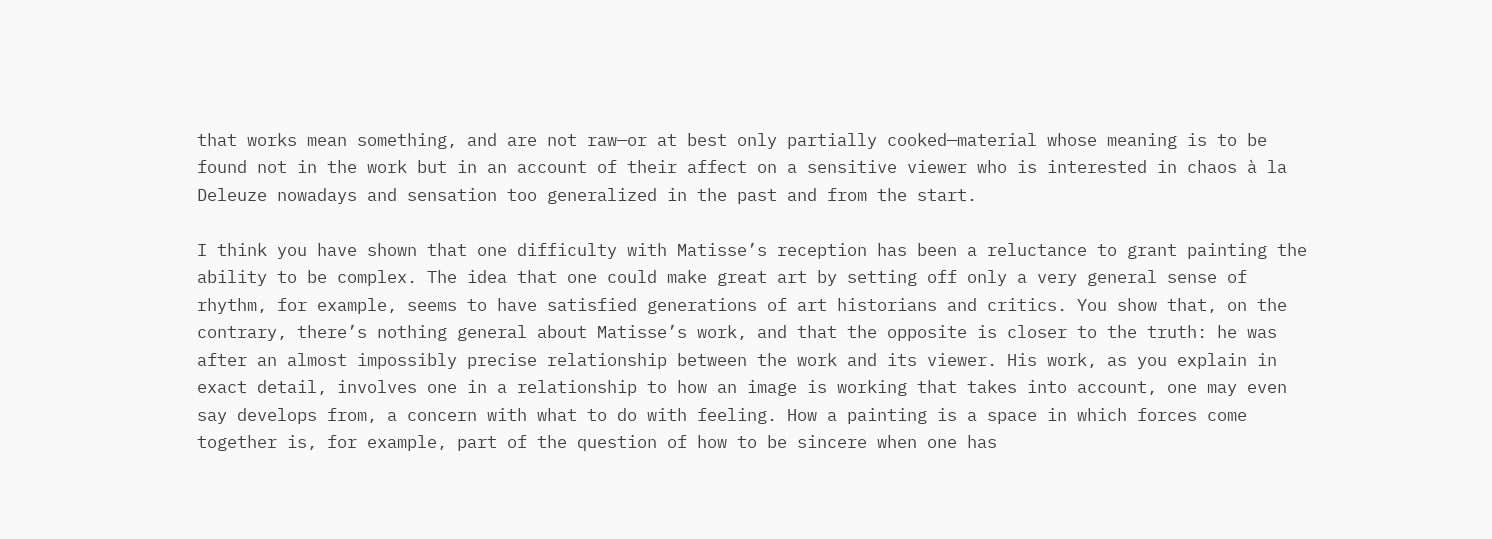that works mean something, and are not raw—or at best only partially cooked—material whose meaning is to be found not in the work but in an account of their affect on a sensitive viewer who is interested in chaos à la Deleuze nowadays and sensation too generalized in the past and from the start.

I think you have shown that one difficulty with Matisse’s reception has been a reluctance to grant painting the ability to be complex. The idea that one could make great art by setting off only a very general sense of rhythm, for example, seems to have satisfied generations of art historians and critics. You show that, on the contrary, there’s nothing general about Matisse’s work, and that the opposite is closer to the truth: he was after an almost impossibly precise relationship between the work and its viewer. His work, as you explain in exact detail, involves one in a relationship to how an image is working that takes into account, one may even say develops from, a concern with what to do with feeling. How a painting is a space in which forces come together is, for example, part of the question of how to be sincere when one has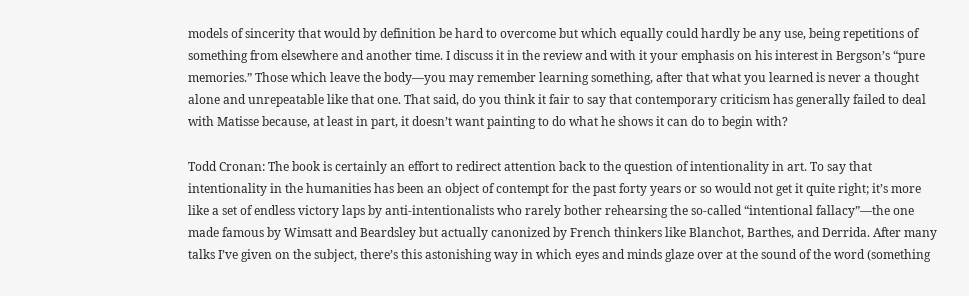models of sincerity that would by definition be hard to overcome but which equally could hardly be any use, being repetitions of something from elsewhere and another time. I discuss it in the review and with it your emphasis on his interest in Bergson’s “pure memories.” Those which leave the body—you may remember learning something, after that what you learned is never a thought alone and unrepeatable like that one. That said, do you think it fair to say that contemporary criticism has generally failed to deal with Matisse because, at least in part, it doesn’t want painting to do what he shows it can do to begin with?

Todd Cronan: The book is certainly an effort to redirect attention back to the question of intentionality in art. To say that intentionality in the humanities has been an object of contempt for the past forty years or so would not get it quite right; it’s more like a set of endless victory laps by anti-intentionalists who rarely bother rehearsing the so-called “intentional fallacy”—the one made famous by Wimsatt and Beardsley but actually canonized by French thinkers like Blanchot, Barthes, and Derrida. After many talks I’ve given on the subject, there’s this astonishing way in which eyes and minds glaze over at the sound of the word (something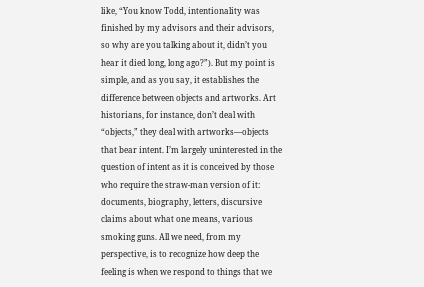like, “You know Todd, intentionality was finished by my advisors and their advisors, so why are you talking about it, didn’t you hear it died long, long ago?”). But my point is simple, and as you say, it establishes the difference between objects and artworks. Art historians, for instance, don’t deal with “objects,” they deal with artworks—objects that bear intent. I’m largely uninterested in the question of intent as it is conceived by those who require the straw-man version of it: documents, biography, letters, discursive claims about what one means, various smoking guns. All we need, from my perspective, is to recognize how deep the feeling is when we respond to things that we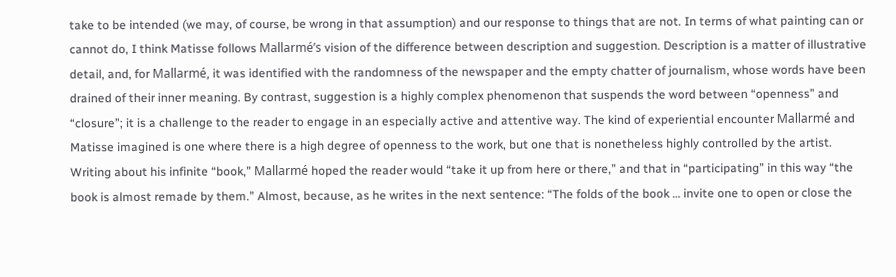take to be intended (we may, of course, be wrong in that assumption) and our response to things that are not. In terms of what painting can or cannot do, I think Matisse follows Mallarmé’s vision of the difference between description and suggestion. Description is a matter of illustrative detail, and, for Mallarmé, it was identified with the randomness of the newspaper and the empty chatter of journalism, whose words have been drained of their inner meaning. By contrast, suggestion is a highly complex phenomenon that suspends the word between “openness” and “closure”; it is a challenge to the reader to engage in an especially active and attentive way. The kind of experiential encounter Mallarmé and Matisse imagined is one where there is a high degree of openness to the work, but one that is nonetheless highly controlled by the artist. Writing about his infinite “book,” Mallarmé hoped the reader would “take it up from here or there,” and that in “participating” in this way “the book is almost remade by them.” Almost, because, as he writes in the next sentence: “The folds of the book … invite one to open or close the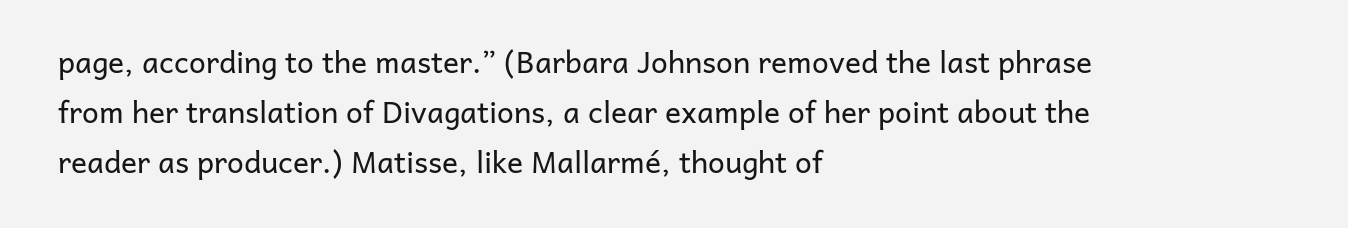page, according to the master.” (Barbara Johnson removed the last phrase from her translation of Divagations, a clear example of her point about the reader as producer.) Matisse, like Mallarmé, thought of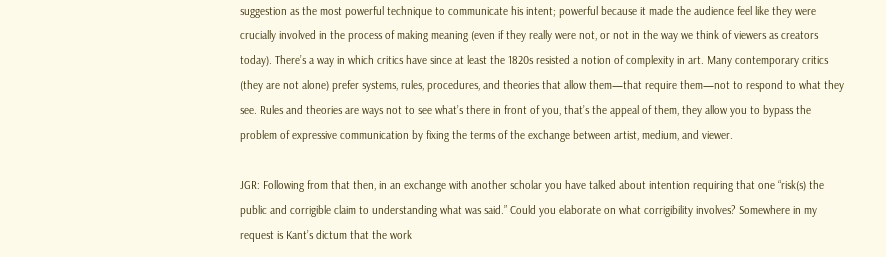suggestion as the most powerful technique to communicate his intent; powerful because it made the audience feel like they were crucially involved in the process of making meaning (even if they really were not, or not in the way we think of viewers as creators today). There’s a way in which critics have since at least the 1820s resisted a notion of complexity in art. Many contemporary critics (they are not alone) prefer systems, rules, procedures, and theories that allow them—that require them—not to respond to what they see. Rules and theories are ways not to see what’s there in front of you, that’s the appeal of them, they allow you to bypass the problem of expressive communication by fixing the terms of the exchange between artist, medium, and viewer.

JGR: Following from that then, in an exchange with another scholar you have talked about intention requiring that one “risk(s) the public and corrigible claim to understanding what was said.” Could you elaborate on what corrigibility involves? Somewhere in my request is Kant’s dictum that the work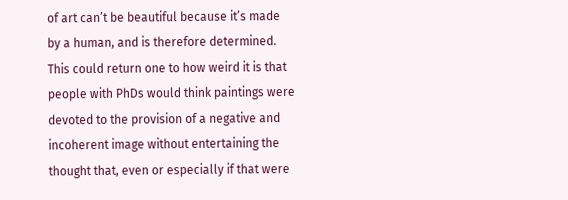of art can’t be beautiful because it’s made by a human, and is therefore determined. This could return one to how weird it is that people with PhDs would think paintings were devoted to the provision of a negative and incoherent image without entertaining the thought that, even or especially if that were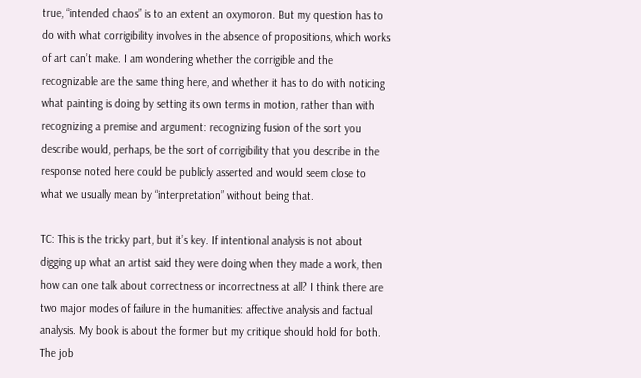true, “intended chaos” is to an extent an oxymoron. But my question has to do with what corrigibility involves in the absence of propositions, which works of art can’t make. I am wondering whether the corrigible and the recognizable are the same thing here, and whether it has to do with noticing what painting is doing by setting its own terms in motion, rather than with recognizing a premise and argument: recognizing fusion of the sort you describe would, perhaps, be the sort of corrigibility that you describe in the response noted here could be publicly asserted and would seem close to what we usually mean by “interpretation” without being that.

TC: This is the tricky part, but it’s key. If intentional analysis is not about digging up what an artist said they were doing when they made a work, then how can one talk about correctness or incorrectness at all? I think there are two major modes of failure in the humanities: affective analysis and factual analysis. My book is about the former but my critique should hold for both. The job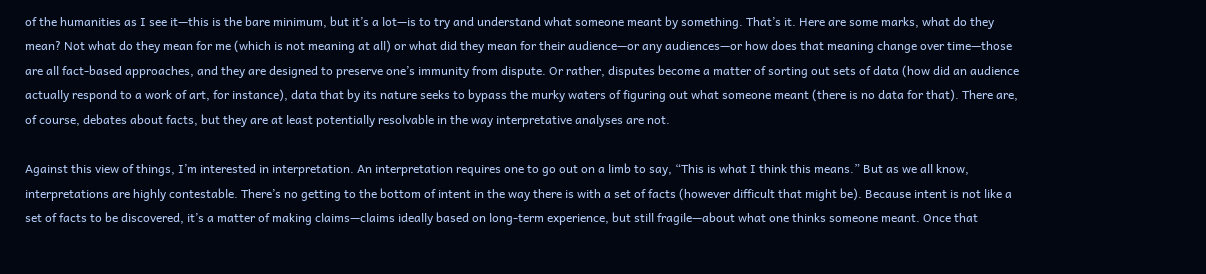of the humanities as I see it—this is the bare minimum, but it’s a lot—is to try and understand what someone meant by something. That’s it. Here are some marks, what do they mean? Not what do they mean for me (which is not meaning at all) or what did they mean for their audience—or any audiences—or how does that meaning change over time—those are all fact-based approaches, and they are designed to preserve one’s immunity from dispute. Or rather, disputes become a matter of sorting out sets of data (how did an audience actually respond to a work of art, for instance), data that by its nature seeks to bypass the murky waters of figuring out what someone meant (there is no data for that). There are, of course, debates about facts, but they are at least potentially resolvable in the way interpretative analyses are not.

Against this view of things, I’m interested in interpretation. An interpretation requires one to go out on a limb to say, “This is what I think this means.” But as we all know, interpretations are highly contestable. There’s no getting to the bottom of intent in the way there is with a set of facts (however difficult that might be). Because intent is not like a set of facts to be discovered, it’s a matter of making claims—claims ideally based on long-term experience, but still fragile—about what one thinks someone meant. Once that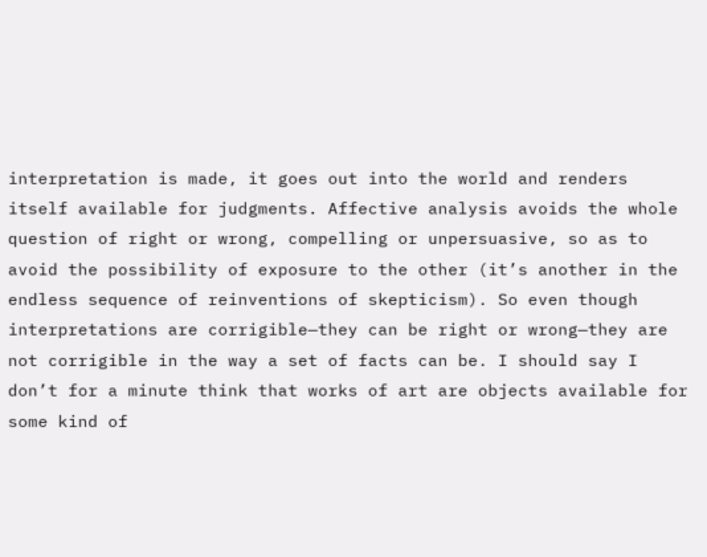interpretation is made, it goes out into the world and renders itself available for judgments. Affective analysis avoids the whole question of right or wrong, compelling or unpersuasive, so as to avoid the possibility of exposure to the other (it’s another in the endless sequence of reinventions of skepticism). So even though interpretations are corrigible—they can be right or wrong—they are not corrigible in the way a set of facts can be. I should say I don’t for a minute think that works of art are objects available for some kind of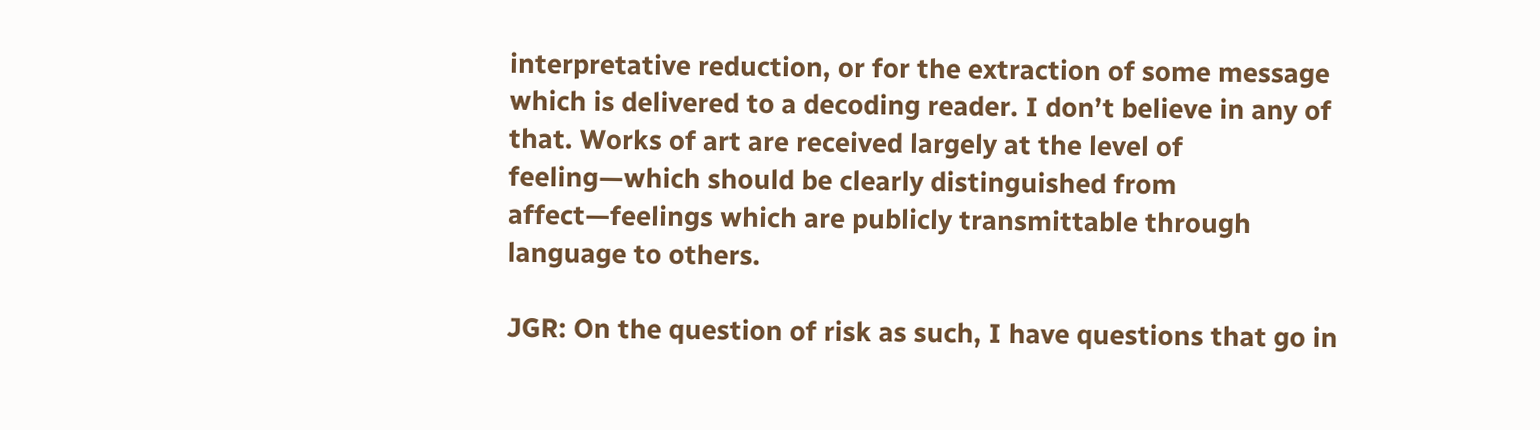interpretative reduction, or for the extraction of some message which is delivered to a decoding reader. I don’t believe in any of that. Works of art are received largely at the level of feeling—which should be clearly distinguished from affect—feelings which are publicly transmittable through language to others.

JGR: On the question of risk as such, I have questions that go in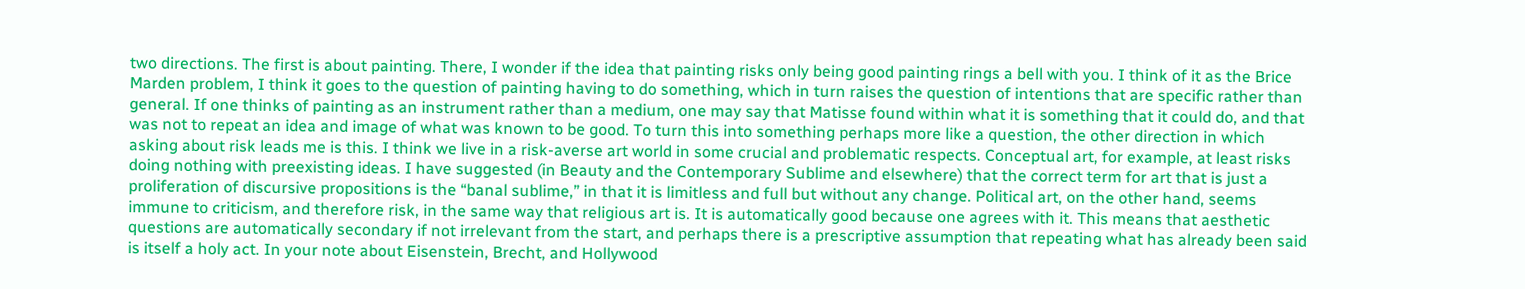two directions. The first is about painting. There, I wonder if the idea that painting risks only being good painting rings a bell with you. I think of it as the Brice Marden problem, I think it goes to the question of painting having to do something, which in turn raises the question of intentions that are specific rather than general. If one thinks of painting as an instrument rather than a medium, one may say that Matisse found within what it is something that it could do, and that was not to repeat an idea and image of what was known to be good. To turn this into something perhaps more like a question, the other direction in which asking about risk leads me is this. I think we live in a risk-averse art world in some crucial and problematic respects. Conceptual art, for example, at least risks doing nothing with preexisting ideas. I have suggested (in Beauty and the Contemporary Sublime and elsewhere) that the correct term for art that is just a proliferation of discursive propositions is the “banal sublime,” in that it is limitless and full but without any change. Political art, on the other hand, seems immune to criticism, and therefore risk, in the same way that religious art is. It is automatically good because one agrees with it. This means that aesthetic questions are automatically secondary if not irrelevant from the start, and perhaps there is a prescriptive assumption that repeating what has already been said is itself a holy act. In your note about Eisenstein, Brecht, and Hollywood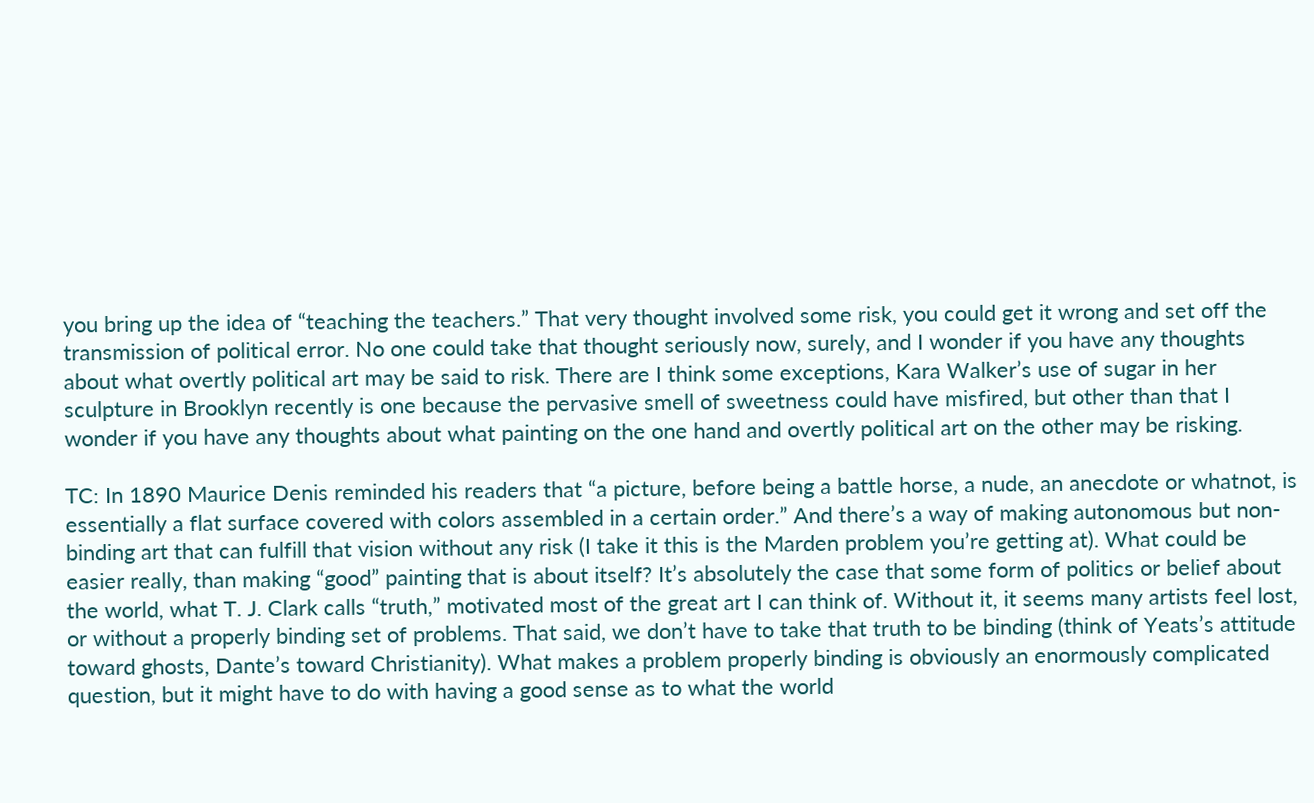you bring up the idea of “teaching the teachers.” That very thought involved some risk, you could get it wrong and set off the transmission of political error. No one could take that thought seriously now, surely, and I wonder if you have any thoughts about what overtly political art may be said to risk. There are I think some exceptions, Kara Walker’s use of sugar in her sculpture in Brooklyn recently is one because the pervasive smell of sweetness could have misfired, but other than that I wonder if you have any thoughts about what painting on the one hand and overtly political art on the other may be risking.

TC: In 1890 Maurice Denis reminded his readers that “a picture, before being a battle horse, a nude, an anecdote or whatnot, is essentially a flat surface covered with colors assembled in a certain order.” And there’s a way of making autonomous but non-binding art that can fulfill that vision without any risk (I take it this is the Marden problem you’re getting at). What could be easier really, than making “good” painting that is about itself? It’s absolutely the case that some form of politics or belief about the world, what T. J. Clark calls “truth,” motivated most of the great art I can think of. Without it, it seems many artists feel lost, or without a properly binding set of problems. That said, we don’t have to take that truth to be binding (think of Yeats’s attitude toward ghosts, Dante’s toward Christianity). What makes a problem properly binding is obviously an enormously complicated question, but it might have to do with having a good sense as to what the world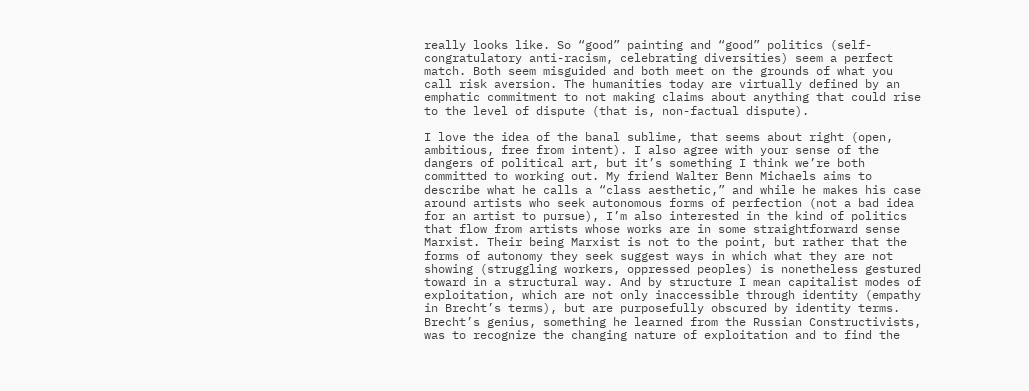really looks like. So “good” painting and “good” politics (self-congratulatory anti-racism, celebrating diversities) seem a perfect match. Both seem misguided and both meet on the grounds of what you call risk aversion. The humanities today are virtually defined by an emphatic commitment to not making claims about anything that could rise to the level of dispute (that is, non-factual dispute).

I love the idea of the banal sublime, that seems about right (open, ambitious, free from intent). I also agree with your sense of the dangers of political art, but it’s something I think we’re both committed to working out. My friend Walter Benn Michaels aims to describe what he calls a “class aesthetic,” and while he makes his case around artists who seek autonomous forms of perfection (not a bad idea for an artist to pursue), I’m also interested in the kind of politics that flow from artists whose works are in some straightforward sense Marxist. Their being Marxist is not to the point, but rather that the forms of autonomy they seek suggest ways in which what they are not showing (struggling workers, oppressed peoples) is nonetheless gestured toward in a structural way. And by structure I mean capitalist modes of exploitation, which are not only inaccessible through identity (empathy in Brecht’s terms), but are purposefully obscured by identity terms. Brecht’s genius, something he learned from the Russian Constructivists, was to recognize the changing nature of exploitation and to find the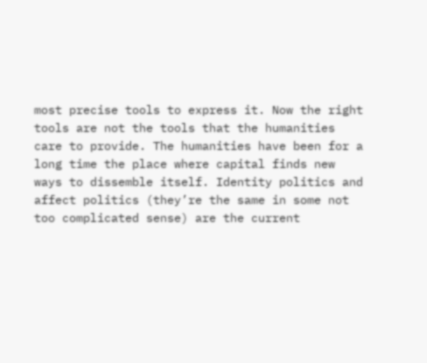most precise tools to express it. Now the right tools are not the tools that the humanities care to provide. The humanities have been for a long time the place where capital finds new ways to dissemble itself. Identity politics and affect politics (they’re the same in some not too complicated sense) are the current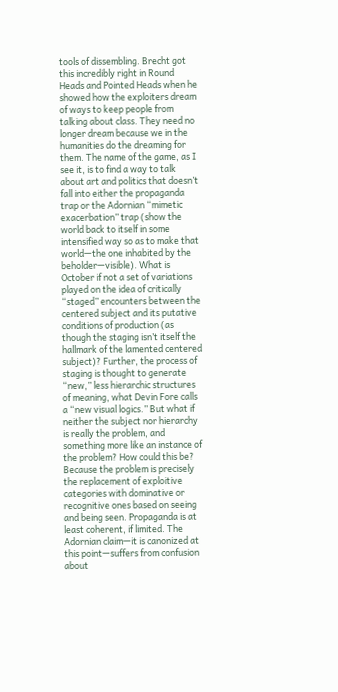tools of dissembling. Brecht got this incredibly right in Round Heads and Pointed Heads when he showed how the exploiters dream of ways to keep people from talking about class. They need no longer dream because we in the humanities do the dreaming for them. The name of the game, as I see it, is to find a way to talk about art and politics that doesn’t fall into either the propaganda trap or the Adornian “mimetic exacerbation” trap (show the world back to itself in some intensified way so as to make that world—the one inhabited by the beholder—visible). What is October if not a set of variations played on the idea of critically “staged” encounters between the centered subject and its putative conditions of production (as though the staging isn’t itself the hallmark of the lamented centered subject)? Further, the process of staging is thought to generate “new,” less hierarchic structures of meaning, what Devin Fore calls a “new visual logics.” But what if neither the subject nor hierarchy is really the problem, and something more like an instance of the problem? How could this be? Because the problem is precisely the replacement of exploitive categories with dominative or recognitive ones based on seeing and being seen. Propaganda is at least coherent, if limited. The Adornian claim—it is canonized at this point—suffers from confusion about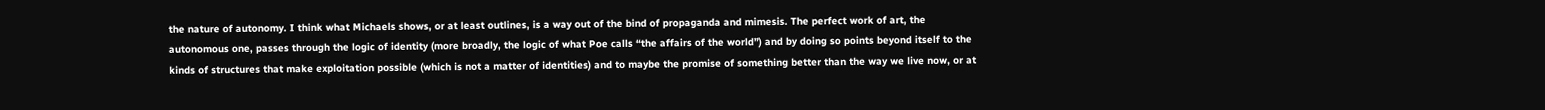the nature of autonomy. I think what Michaels shows, or at least outlines, is a way out of the bind of propaganda and mimesis. The perfect work of art, the autonomous one, passes through the logic of identity (more broadly, the logic of what Poe calls “the affairs of the world”) and by doing so points beyond itself to the kinds of structures that make exploitation possible (which is not a matter of identities) and to maybe the promise of something better than the way we live now, or at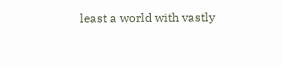least a world with vastly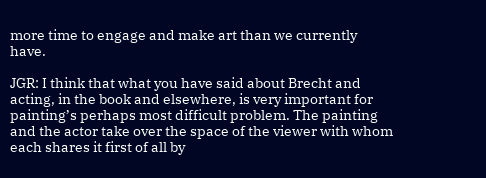more time to engage and make art than we currently have.

JGR: I think that what you have said about Brecht and acting, in the book and elsewhere, is very important for painting’s perhaps most difficult problem. The painting and the actor take over the space of the viewer with whom each shares it first of all by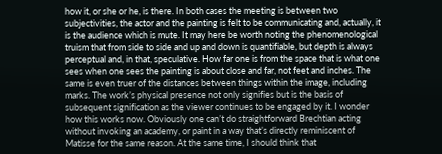how it, or she or he, is there. In both cases the meeting is between two subjectivities, the actor and the painting is felt to be communicating and, actually, it is the audience which is mute. It may here be worth noting the phenomenological truism that from side to side and up and down is quantifiable, but depth is always perceptual and, in that, speculative. How far one is from the space that is what one sees when one sees the painting is about close and far, not feet and inches. The same is even truer of the distances between things within the image, including marks. The work’s physical presence not only signifies but is the basis of subsequent signification as the viewer continues to be engaged by it. I wonder how this works now. Obviously one can’t do straightforward Brechtian acting without invoking an academy, or paint in a way that’s directly reminiscent of Matisse for the same reason. At the same time, I should think that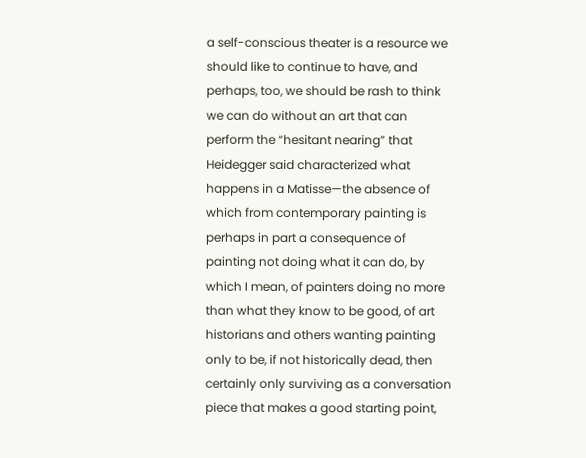a self-conscious theater is a resource we should like to continue to have, and perhaps, too, we should be rash to think we can do without an art that can perform the “hesitant nearing” that Heidegger said characterized what happens in a Matisse—the absence of which from contemporary painting is perhaps in part a consequence of painting not doing what it can do, by which I mean, of painters doing no more than what they know to be good, of art historians and others wanting painting only to be, if not historically dead, then certainly only surviving as a conversation piece that makes a good starting point,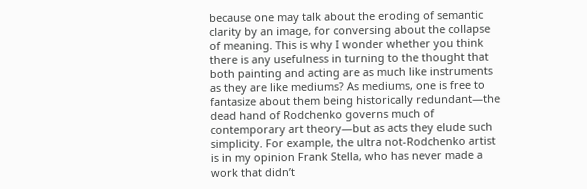because one may talk about the eroding of semantic clarity by an image, for conversing about the collapse of meaning. This is why I wonder whether you think there is any usefulness in turning to the thought that both painting and acting are as much like instruments as they are like mediums? As mediums, one is free to fantasize about them being historically redundant—the dead hand of Rodchenko governs much of contemporary art theory—but as acts they elude such simplicity. For example, the ultra not-Rodchenko artist is in my opinion Frank Stella, who has never made a work that didn’t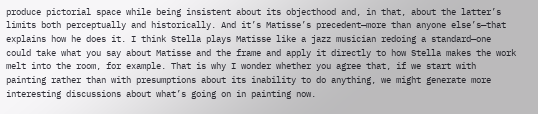produce pictorial space while being insistent about its objecthood and, in that, about the latter’s limits both perceptually and historically. And it’s Matisse’s precedent—more than anyone else’s—that explains how he does it. I think Stella plays Matisse like a jazz musician redoing a standard—one could take what you say about Matisse and the frame and apply it directly to how Stella makes the work melt into the room, for example. That is why I wonder whether you agree that, if we start with painting rather than with presumptions about its inability to do anything, we might generate more interesting discussions about what’s going on in painting now.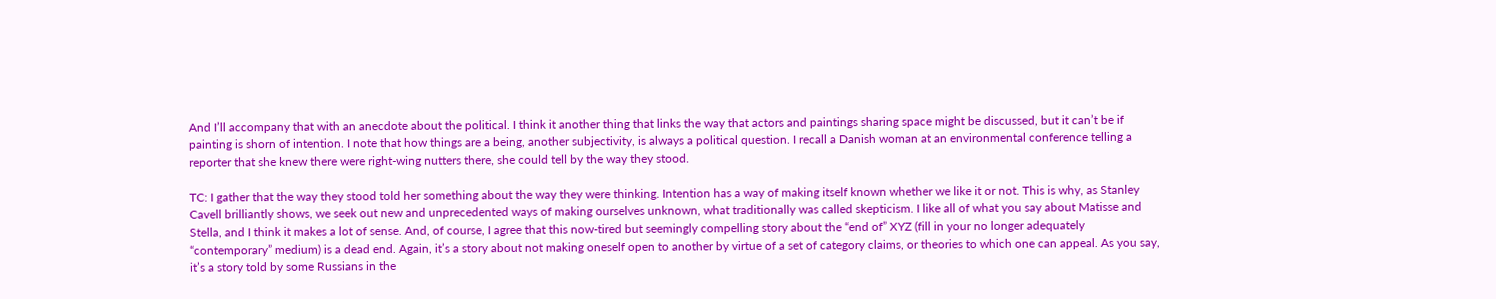And I’ll accompany that with an anecdote about the political. I think it another thing that links the way that actors and paintings sharing space might be discussed, but it can’t be if painting is shorn of intention. I note that how things are a being, another subjectivity, is always a political question. I recall a Danish woman at an environmental conference telling a reporter that she knew there were right-wing nutters there, she could tell by the way they stood.

TC: I gather that the way they stood told her something about the way they were thinking. Intention has a way of making itself known whether we like it or not. This is why, as Stanley Cavell brilliantly shows, we seek out new and unprecedented ways of making ourselves unknown, what traditionally was called skepticism. I like all of what you say about Matisse and Stella, and I think it makes a lot of sense. And, of course, I agree that this now-tired but seemingly compelling story about the “end of” XYZ (fill in your no longer adequately “contemporary” medium) is a dead end. Again, it’s a story about not making oneself open to another by virtue of a set of category claims, or theories to which one can appeal. As you say, it’s a story told by some Russians in the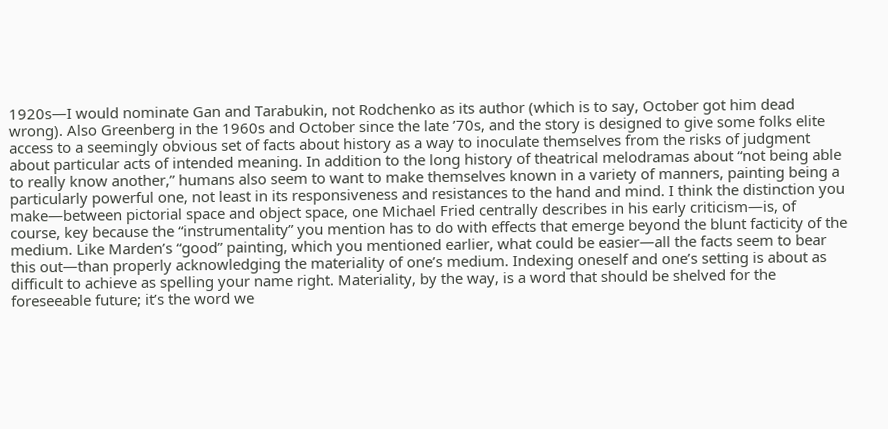1920s—I would nominate Gan and Tarabukin, not Rodchenko as its author (which is to say, October got him dead wrong). Also Greenberg in the 1960s and October since the late ’70s, and the story is designed to give some folks elite access to a seemingly obvious set of facts about history as a way to inoculate themselves from the risks of judgment about particular acts of intended meaning. In addition to the long history of theatrical melodramas about “not being able to really know another,” humans also seem to want to make themselves known in a variety of manners, painting being a particularly powerful one, not least in its responsiveness and resistances to the hand and mind. I think the distinction you make—between pictorial space and object space, one Michael Fried centrally describes in his early criticism—is, of course, key because the “instrumentality” you mention has to do with effects that emerge beyond the blunt facticity of the medium. Like Marden’s “good” painting, which you mentioned earlier, what could be easier—all the facts seem to bear this out—than properly acknowledging the materiality of one’s medium. Indexing oneself and one’s setting is about as difficult to achieve as spelling your name right. Materiality, by the way, is a word that should be shelved for the foreseeable future; it’s the word we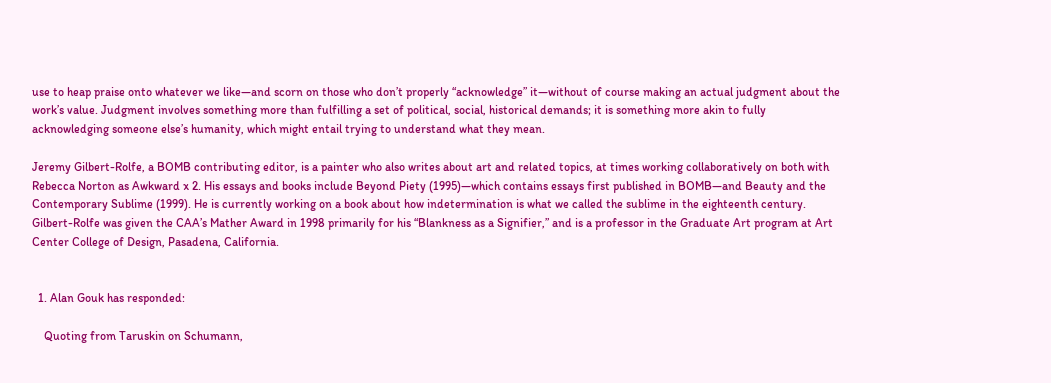use to heap praise onto whatever we like—and scorn on those who don’t properly “acknowledge” it—without of course making an actual judgment about the work’s value. Judgment involves something more than fulfilling a set of political, social, historical demands; it is something more akin to fully acknowledging someone else’s humanity, which might entail trying to understand what they mean.

Jeremy Gilbert-Rolfe, a BOMB contributing editor, is a painter who also writes about art and related topics, at times working collaboratively on both with Rebecca Norton as Awkward x 2. His essays and books include Beyond Piety (1995)—which contains essays first published in BOMB—and Beauty and the Contemporary Sublime (1999). He is currently working on a book about how indetermination is what we called the sublime in the eighteenth century. Gilbert-Rolfe was given the CAA’s Mather Award in 1998 primarily for his “Blankness as a Signifier,” and is a professor in the Graduate Art program at Art Center College of Design, Pasadena, California.


  1. Alan Gouk has responded:

    Quoting from Taruskin on Schumann,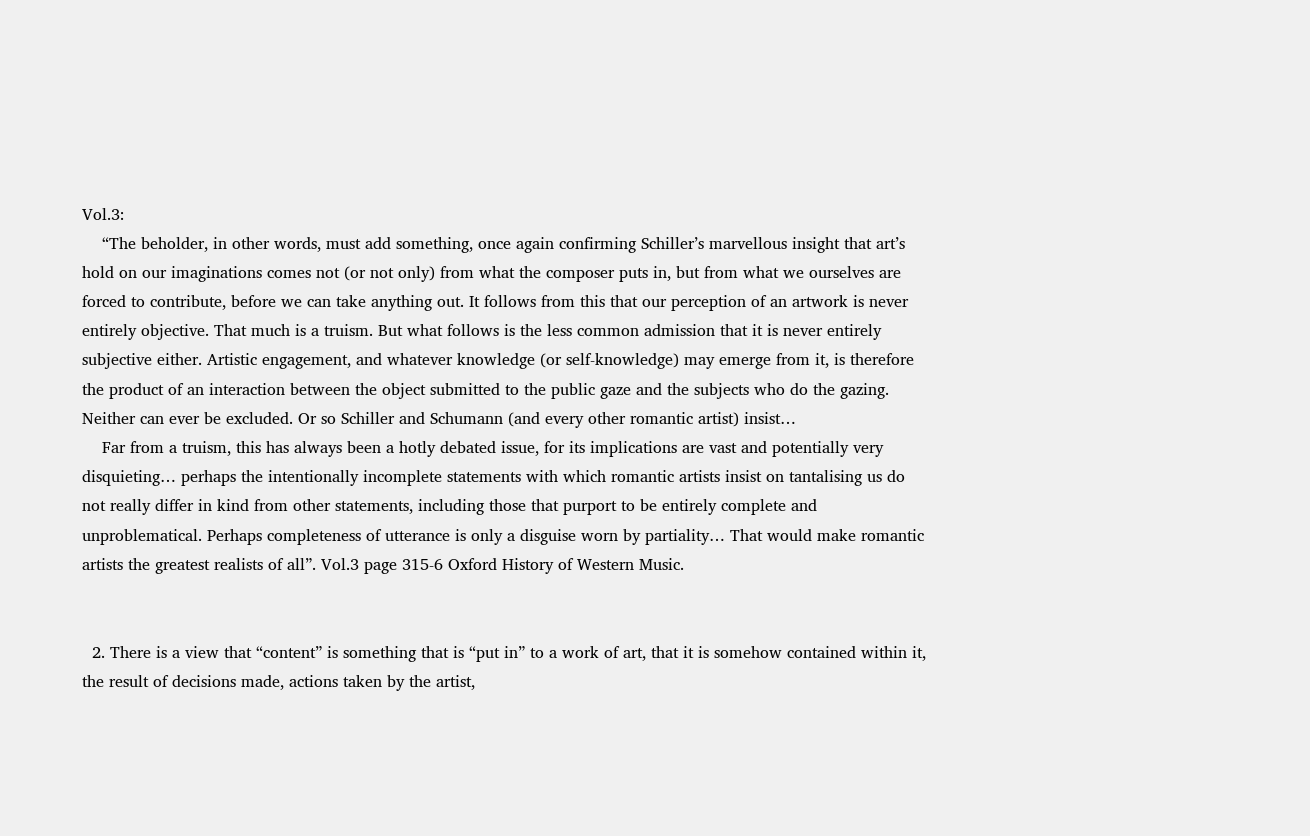Vol.3:
    “The beholder, in other words, must add something, once again confirming Schiller’s marvellous insight that art’s hold on our imaginations comes not (or not only) from what the composer puts in, but from what we ourselves are forced to contribute, before we can take anything out. It follows from this that our perception of an artwork is never entirely objective. That much is a truism. But what follows is the less common admission that it is never entirely subjective either. Artistic engagement, and whatever knowledge (or self-knowledge) may emerge from it, is therefore the product of an interaction between the object submitted to the public gaze and the subjects who do the gazing. Neither can ever be excluded. Or so Schiller and Schumann (and every other romantic artist) insist…
    Far from a truism, this has always been a hotly debated issue, for its implications are vast and potentially very disquieting… perhaps the intentionally incomplete statements with which romantic artists insist on tantalising us do not really differ in kind from other statements, including those that purport to be entirely complete and unproblematical. Perhaps completeness of utterance is only a disguise worn by partiality… That would make romantic artists the greatest realists of all”. Vol.3 page 315-6 Oxford History of Western Music.


  2. There is a view that “content” is something that is “put in” to a work of art, that it is somehow contained within it, the result of decisions made, actions taken by the artist,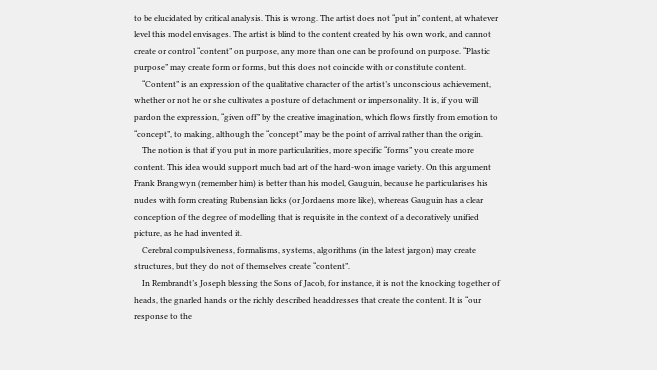to be elucidated by critical analysis. This is wrong. The artist does not “put in” content, at whatever level this model envisages. The artist is blind to the content created by his own work, and cannot create or control “content” on purpose, any more than one can be profound on purpose. “Plastic purpose” may create form or forms, but this does not coincide with or constitute content.
    “Content” is an expression of the qualitative character of the artist’s unconscious achievement, whether or not he or she cultivates a posture of detachment or impersonality. It is, if you will pardon the expression, “given off” by the creative imagination, which flows firstly from emotion to “concept”, to making, although the “concept” may be the point of arrival rather than the origin.
    The notion is that if you put in more particularities, more specific “forms” you create more content. This idea would support much bad art of the hard-won image variety. On this argument Frank Brangwyn (remember him) is better than his model, Gauguin, because he particularises his nudes with form creating Rubensian licks (or Jordaens more like), whereas Gauguin has a clear conception of the degree of modelling that is requisite in the context of a decoratively unified picture, as he had invented it.
    Cerebral compulsiveness, formalisms, systems, algorithms (in the latest jargon) may create structures, but they do not of themselves create “content”.
    In Rembrandt’s Joseph blessing the Sons of Jacob, for instance, it is not the knocking together of heads, the gnarled hands or the richly described headdresses that create the content. It is “our response to the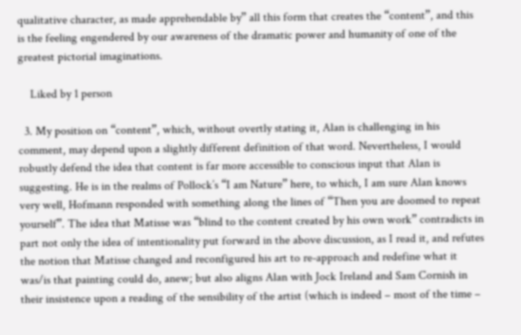qualitative character, as made apprehendable by” all this form that creates the “content”, and this is the feeling engendered by our awareness of the dramatic power and humanity of one of the greatest pictorial imaginations.

    Liked by 1 person

  3. My position on “content”, which, without overtly stating it, Alan is challenging in his comment, may depend upon a slightly different definition of that word. Nevertheless, I would robustly defend the idea that content is far more accessible to conscious input that Alan is suggesting. He is in the realms of Pollock’s “I am Nature” here, to which, I am sure Alan knows very well, Hofmann responded with something along the lines of “Then you are doomed to repeat yourself”. The idea that Matisse was “blind to the content created by his own work” contradicts in part not only the idea of intentionality put forward in the above discussion, as I read it, and refutes the notion that Matisse changed and reconfigured his art to re-approach and redefine what it was/is that painting could do, anew; but also aligns Alan with Jock Ireland and Sam Cornish in their insistence upon a reading of the sensibility of the artist (which is indeed – most of the time –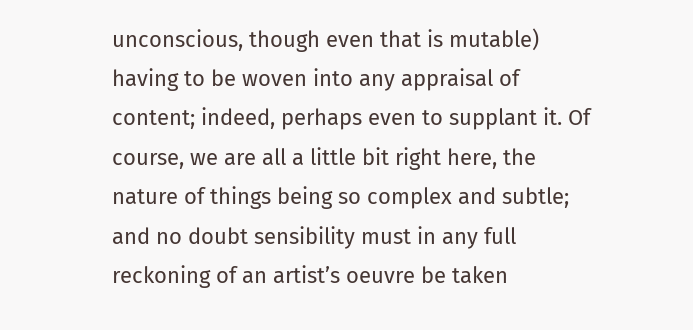unconscious, though even that is mutable) having to be woven into any appraisal of content; indeed, perhaps even to supplant it. Of course, we are all a little bit right here, the nature of things being so complex and subtle; and no doubt sensibility must in any full reckoning of an artist’s oeuvre be taken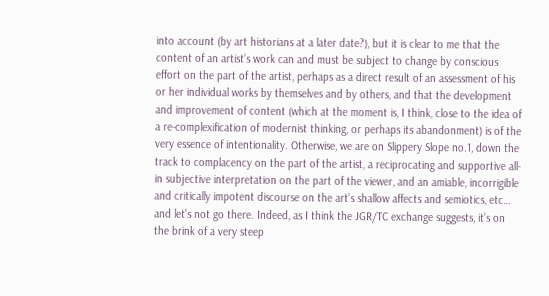into account (by art historians at a later date?), but it is clear to me that the content of an artist’s work can and must be subject to change by conscious effort on the part of the artist, perhaps as a direct result of an assessment of his or her individual works by themselves and by others, and that the development and improvement of content (which at the moment is, I think, close to the idea of a re-complexification of modernist thinking, or perhaps its abandonment) is of the very essence of intentionality. Otherwise, we are on Slippery Slope no.1, down the track to complacency on the part of the artist, a reciprocating and supportive all-in subjective interpretation on the part of the viewer, and an amiable, incorrigible and critically impotent discourse on the art’s shallow affects and semiotics, etc… and let’s not go there. Indeed, as I think the JGR/TC exchange suggests, it’s on the brink of a very steep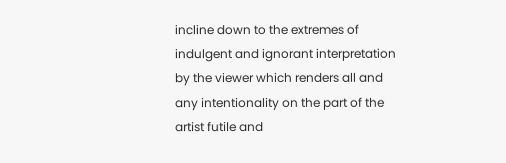incline down to the extremes of indulgent and ignorant interpretation by the viewer which renders all and any intentionality on the part of the artist futile and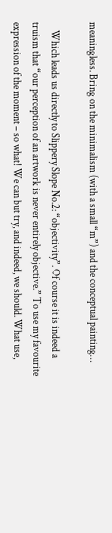meaningless. Bring on the minimalism (with a small “m”) and the conceptual painting…

    Which leads us directly to Slippery Slope No.2: “objectivity”. Of course it is indeed a truism that “our perception of an artwork is never entirely objective.” To use my favourite expression of the moment – so what! We can but try, and indeed, we should. What use,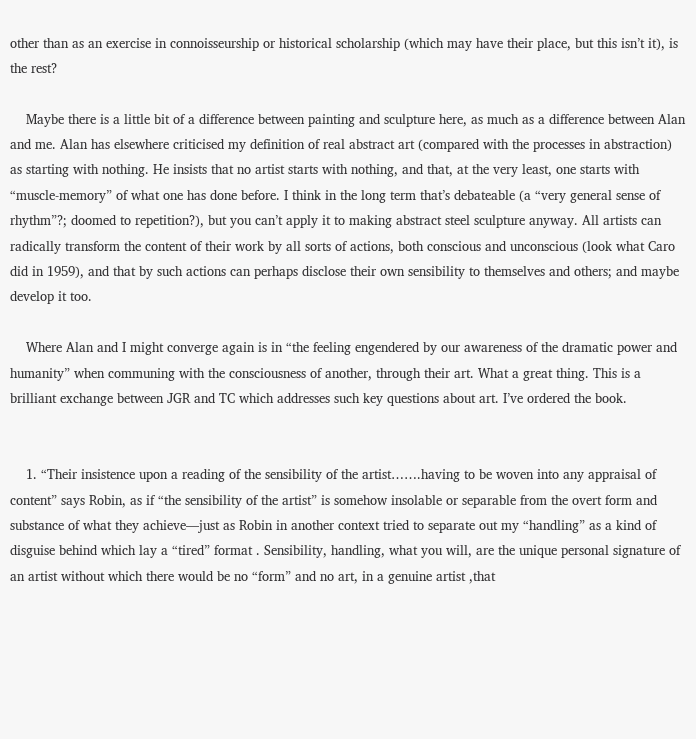other than as an exercise in connoisseurship or historical scholarship (which may have their place, but this isn’t it), is the rest?

    Maybe there is a little bit of a difference between painting and sculpture here, as much as a difference between Alan and me. Alan has elsewhere criticised my definition of real abstract art (compared with the processes in abstraction) as starting with nothing. He insists that no artist starts with nothing, and that, at the very least, one starts with “muscle-memory” of what one has done before. I think in the long term that’s debateable (a “very general sense of rhythm”?; doomed to repetition?), but you can’t apply it to making abstract steel sculpture anyway. All artists can radically transform the content of their work by all sorts of actions, both conscious and unconscious (look what Caro did in 1959), and that by such actions can perhaps disclose their own sensibility to themselves and others; and maybe develop it too.

    Where Alan and I might converge again is in “the feeling engendered by our awareness of the dramatic power and humanity” when communing with the consciousness of another, through their art. What a great thing. This is a brilliant exchange between JGR and TC which addresses such key questions about art. I’ve ordered the book.


    1. “Their insistence upon a reading of the sensibility of the artist…….having to be woven into any appraisal of content” says Robin, as if “the sensibility of the artist” is somehow insolable or separable from the overt form and substance of what they achieve—just as Robin in another context tried to separate out my “handling” as a kind of disguise behind which lay a “tired” format . Sensibility, handling, what you will, are the unique personal signature of an artist without which there would be no “form” and no art, in a genuine artist ,that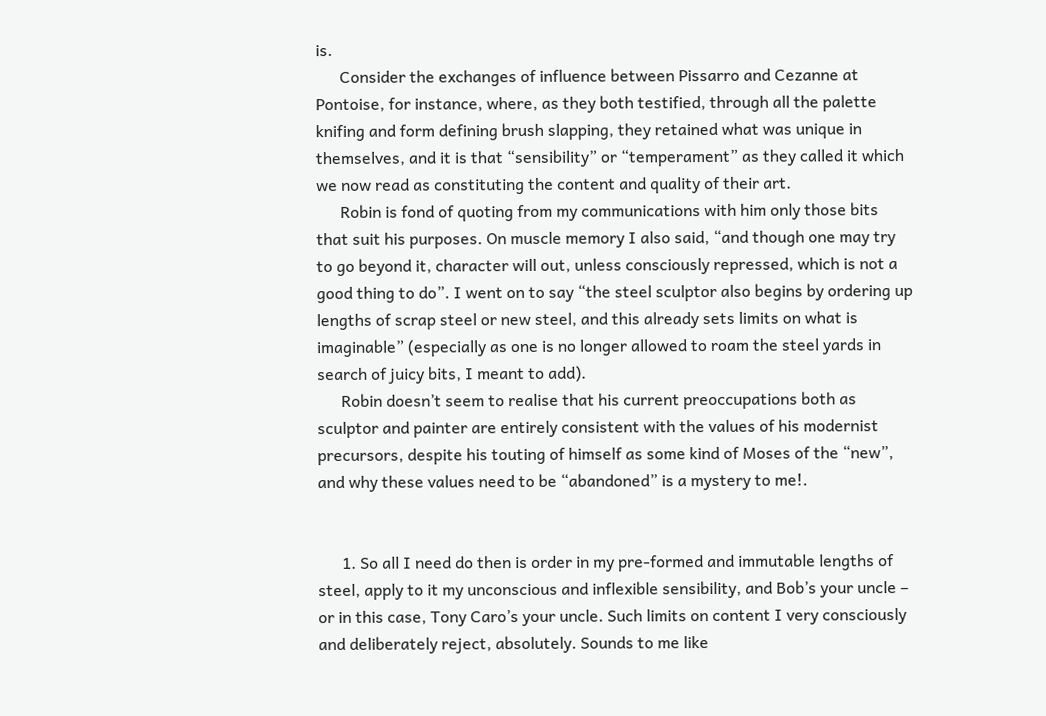is.
      Consider the exchanges of influence between Pissarro and Cezanne at Pontoise, for instance, where, as they both testified, through all the palette knifing and form defining brush slapping, they retained what was unique in themselves, and it is that “sensibility” or “temperament” as they called it which we now read as constituting the content and quality of their art.
      Robin is fond of quoting from my communications with him only those bits that suit his purposes. On muscle memory I also said, “and though one may try to go beyond it, character will out, unless consciously repressed, which is not a good thing to do”. I went on to say “the steel sculptor also begins by ordering up lengths of scrap steel or new steel, and this already sets limits on what is imaginable” (especially as one is no longer allowed to roam the steel yards in search of juicy bits, I meant to add).
      Robin doesn’t seem to realise that his current preoccupations both as sculptor and painter are entirely consistent with the values of his modernist precursors, despite his touting of himself as some kind of Moses of the “new”, and why these values need to be “abandoned” is a mystery to me!.


      1. So all I need do then is order in my pre-formed and immutable lengths of steel, apply to it my unconscious and inflexible sensibility, and Bob’s your uncle – or in this case, Tony Caro’s your uncle. Such limits on content I very consciously and deliberately reject, absolutely. Sounds to me like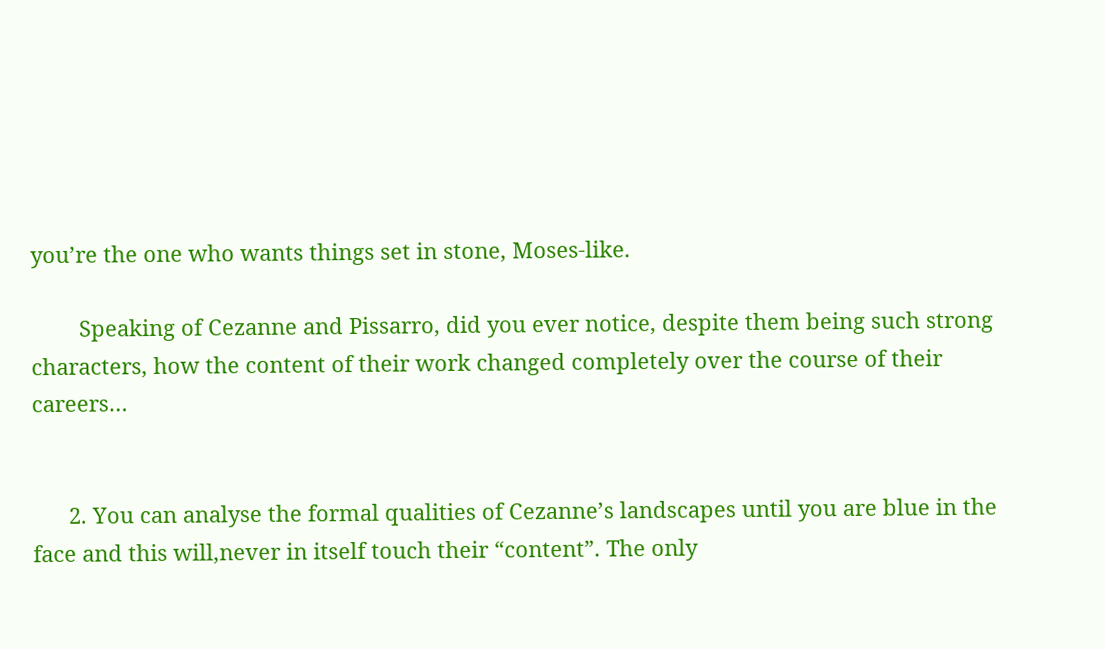you’re the one who wants things set in stone, Moses-like.

        Speaking of Cezanne and Pissarro, did you ever notice, despite them being such strong characters, how the content of their work changed completely over the course of their careers…


      2. You can analyse the formal qualities of Cezanne’s landscapes until you are blue in the face and this will,never in itself touch their “content”. The only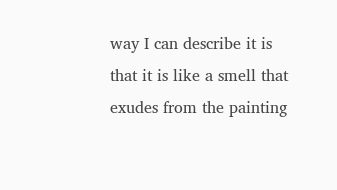way I can describe it is that it is like a smell that exudes from the painting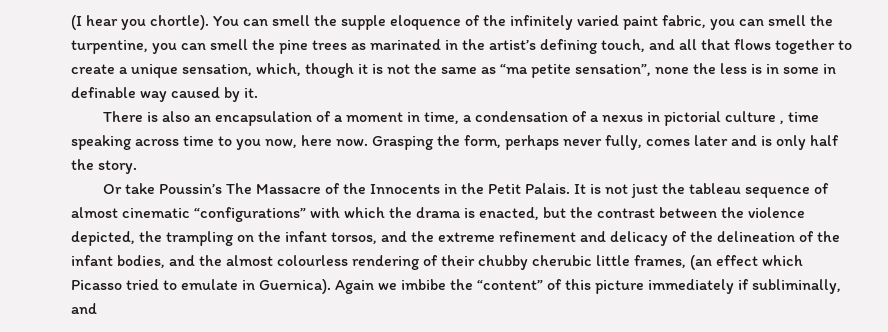(I hear you chortle). You can smell the supple eloquence of the infinitely varied paint fabric, you can smell the turpentine, you can smell the pine trees as marinated in the artist’s defining touch, and all that flows together to create a unique sensation, which, though it is not the same as “ma petite sensation”, none the less is in some in definable way caused by it.
        There is also an encapsulation of a moment in time, a condensation of a nexus in pictorial culture , time speaking across time to you now, here now. Grasping the form, perhaps never fully, comes later and is only half the story.
        Or take Poussin’s The Massacre of the Innocents in the Petit Palais. It is not just the tableau sequence of almost cinematic “configurations” with which the drama is enacted, but the contrast between the violence depicted, the trampling on the infant torsos, and the extreme refinement and delicacy of the delineation of the infant bodies, and the almost colourless rendering of their chubby cherubic little frames, (an effect which Picasso tried to emulate in Guernica). Again we imbibe the “content” of this picture immediately if subliminally, and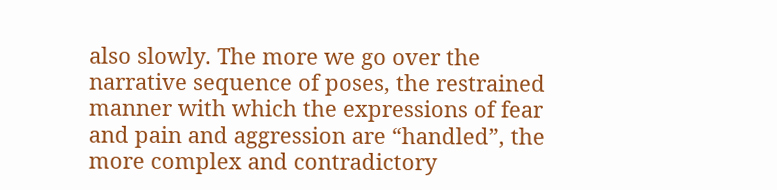also slowly. The more we go over the narrative sequence of poses, the restrained manner with which the expressions of fear and pain and aggression are “handled”, the more complex and contradictory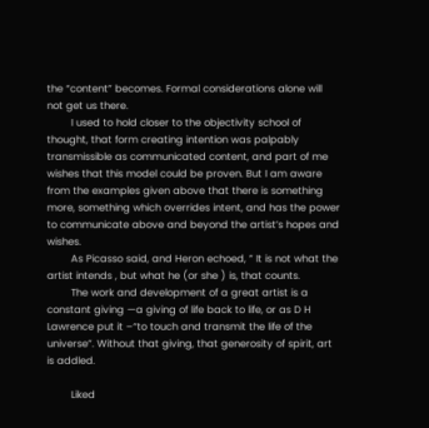the “content” becomes. Formal considerations alone will not get us there.
        I used to hold closer to the objectivity school of thought, that form creating intention was palpably transmissible as communicated content, and part of me wishes that this model could be proven. But I am aware from the examples given above that there is something more, something which overrides intent, and has the power to communicate above and beyond the artist’s hopes and wishes.
        As Picasso said, and Heron echoed, ” It is not what the artist intends , but what he (or she ) is, that counts.
        The work and development of a great artist is a constant giving —a giving of life back to life, or as D H Lawrence put it –“to touch and transmit the life of the universe”. Without that giving, that generosity of spirit, art is addled.

        Liked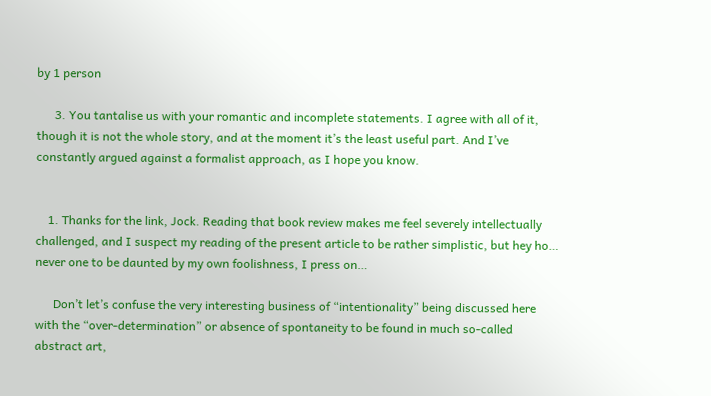by 1 person

      3. You tantalise us with your romantic and incomplete statements. I agree with all of it, though it is not the whole story, and at the moment it’s the least useful part. And I’ve constantly argued against a formalist approach, as I hope you know.


    1. Thanks for the link, Jock. Reading that book review makes me feel severely intellectually challenged, and I suspect my reading of the present article to be rather simplistic, but hey ho… never one to be daunted by my own foolishness, I press on…

      Don’t let’s confuse the very interesting business of “intentionality” being discussed here with the “over-determination” or absence of spontaneity to be found in much so-called abstract art,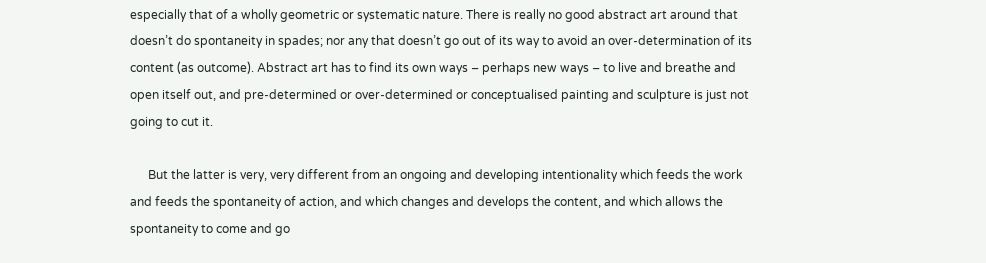especially that of a wholly geometric or systematic nature. There is really no good abstract art around that doesn’t do spontaneity in spades; nor any that doesn’t go out of its way to avoid an over-determination of its content (as outcome). Abstract art has to find its own ways – perhaps new ways – to live and breathe and open itself out, and pre-determined or over-determined or conceptualised painting and sculpture is just not going to cut it.

      But the latter is very, very different from an ongoing and developing intentionality which feeds the work and feeds the spontaneity of action, and which changes and develops the content, and which allows the spontaneity to come and go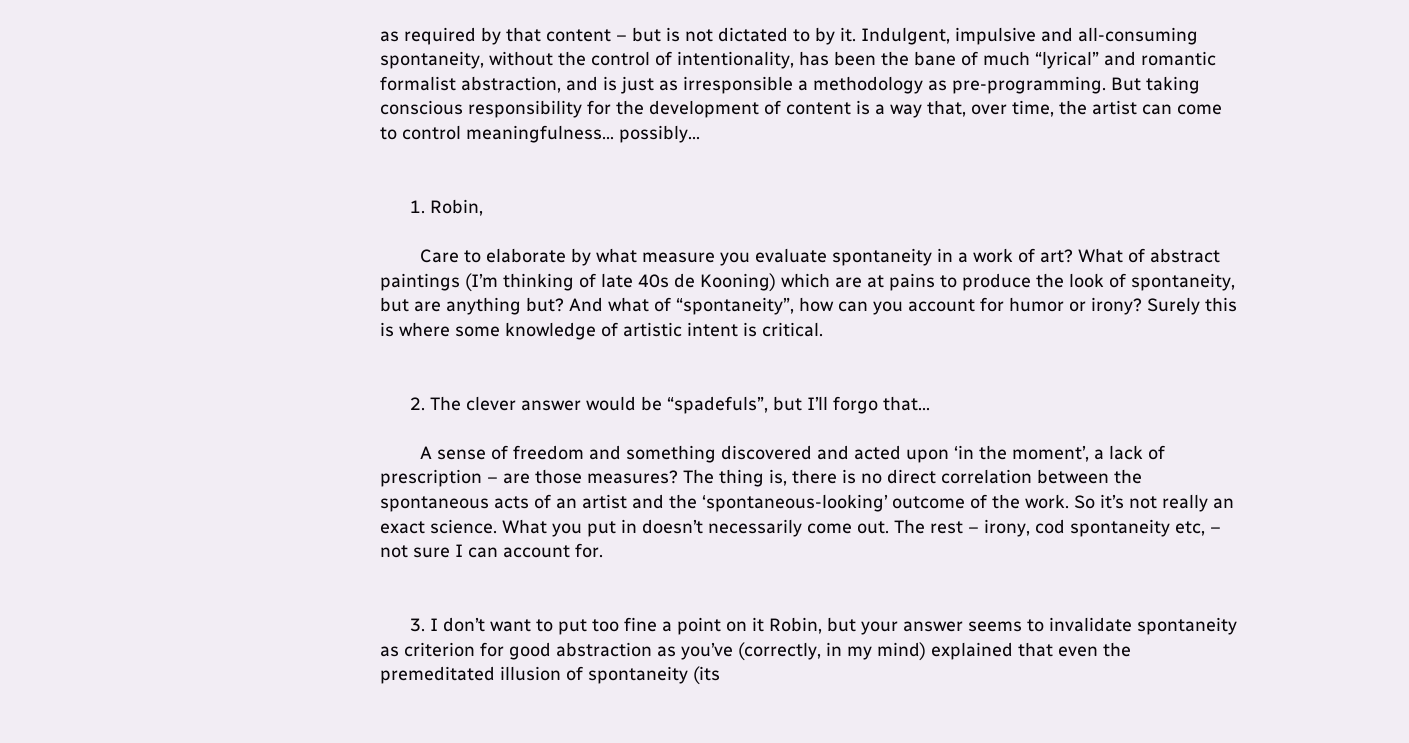as required by that content – but is not dictated to by it. Indulgent, impulsive and all-consuming spontaneity, without the control of intentionality, has been the bane of much “lyrical” and romantic formalist abstraction, and is just as irresponsible a methodology as pre-programming. But taking conscious responsibility for the development of content is a way that, over time, the artist can come to control meaningfulness… possibly…


      1. Robin,

        Care to elaborate by what measure you evaluate spontaneity in a work of art? What of abstract paintings (I’m thinking of late 40s de Kooning) which are at pains to produce the look of spontaneity, but are anything but? And what of “spontaneity”, how can you account for humor or irony? Surely this is where some knowledge of artistic intent is critical.


      2. The clever answer would be “spadefuls”, but I’ll forgo that…

        A sense of freedom and something discovered and acted upon ‘in the moment’, a lack of prescription – are those measures? The thing is, there is no direct correlation between the spontaneous acts of an artist and the ‘spontaneous-looking’ outcome of the work. So it’s not really an exact science. What you put in doesn’t necessarily come out. The rest – irony, cod spontaneity etc, – not sure I can account for.


      3. I don’t want to put too fine a point on it Robin, but your answer seems to invalidate spontaneity as criterion for good abstraction as you’ve (correctly, in my mind) explained that even the premeditated illusion of spontaneity (its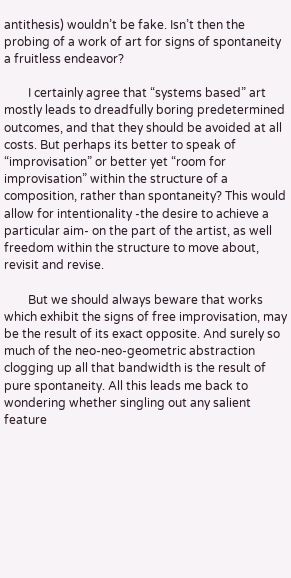antithesis) wouldn’t be fake. Isn’t then the probing of a work of art for signs of spontaneity a fruitless endeavor?

        I certainly agree that “systems based” art mostly leads to dreadfully boring predetermined outcomes, and that they should be avoided at all costs. But perhaps its better to speak of “improvisation” or better yet “room for improvisation” within the structure of a composition, rather than spontaneity? This would allow for intentionality -the desire to achieve a particular aim- on the part of the artist, as well freedom within the structure to move about, revisit and revise.

        But we should always beware that works which exhibit the signs of free improvisation, may be the result of its exact opposite. And surely so much of the neo-neo-geometric abstraction clogging up all that bandwidth is the result of pure spontaneity. All this leads me back to wondering whether singling out any salient feature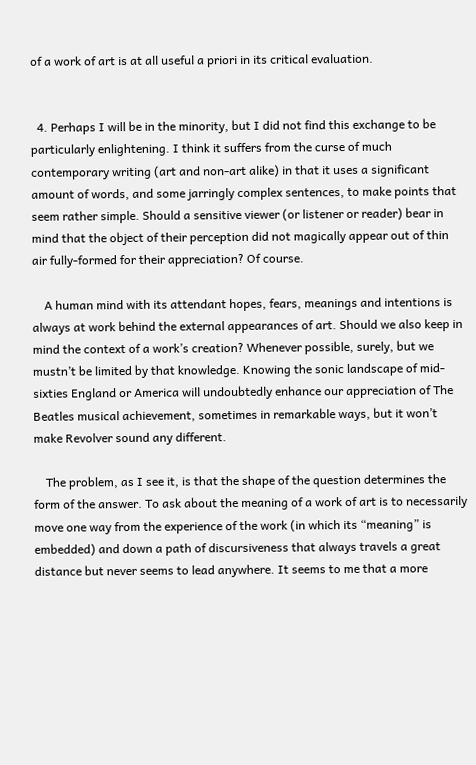of a work of art is at all useful a priori in its critical evaluation.


  4. Perhaps I will be in the minority, but I did not find this exchange to be particularly enlightening. I think it suffers from the curse of much contemporary writing (art and non-art alike) in that it uses a significant amount of words, and some jarringly complex sentences, to make points that seem rather simple. Should a sensitive viewer (or listener or reader) bear in mind that the object of their perception did not magically appear out of thin air fully-formed for their appreciation? Of course.

    A human mind with its attendant hopes, fears, meanings and intentions is always at work behind the external appearances of art. Should we also keep in mind the context of a work’s creation? Whenever possible, surely, but we mustn’t be limited by that knowledge. Knowing the sonic landscape of mid-sixties England or America will undoubtedly enhance our appreciation of The Beatles musical achievement, sometimes in remarkable ways, but it won’t make Revolver sound any different.

    The problem, as I see it, is that the shape of the question determines the form of the answer. To ask about the meaning of a work of art is to necessarily move one way from the experience of the work (in which its “meaning” is embedded) and down a path of discursiveness that always travels a great distance but never seems to lead anywhere. It seems to me that a more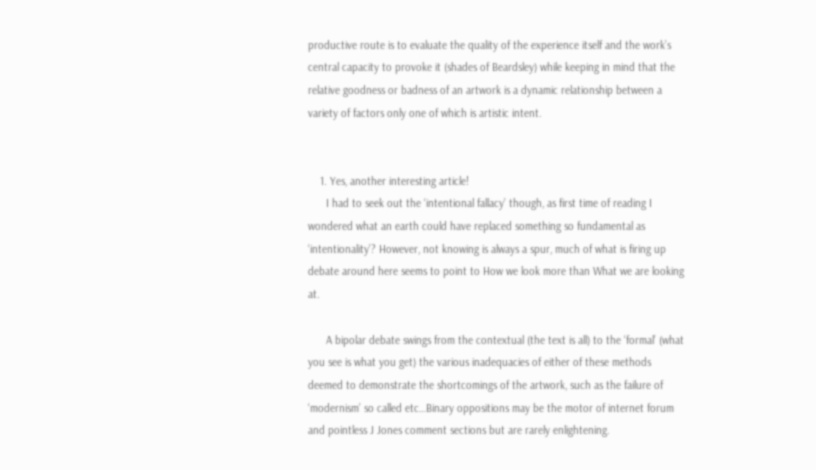productive route is to evaluate the quality of the experience itself and the work’s central capacity to provoke it (shades of Beardsley) while keeping in mind that the relative goodness or badness of an artwork is a dynamic relationship between a variety of factors only one of which is artistic intent.


    1. Yes, another interesting article!
      I had to seek out the ‘intentional fallacy’ though, as first time of reading I wondered what an earth could have replaced something so fundamental as ‘intentionality’? However, not knowing is always a spur, much of what is firing up debate around here seems to point to How we look more than What we are looking at.

      A bipolar debate swings from the contextual (the text is all) to the ‘formal’ (what you see is what you get) the various inadequacies of either of these methods deemed to demonstrate the shortcomings of the artwork, such as the failure of ‘modernism’ so called etc…Binary oppositions may be the motor of internet forum and pointless J Jones comment sections but are rarely enlightening.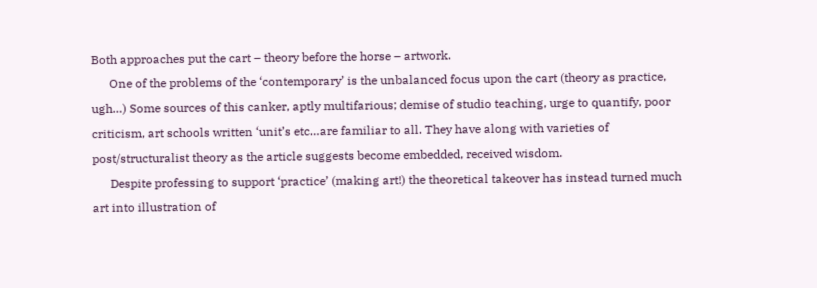Both approaches put the cart – theory before the horse – artwork.
      One of the problems of the ‘contemporary’ is the unbalanced focus upon the cart (theory as practice, ugh…) Some sources of this canker, aptly multifarious; demise of studio teaching, urge to quantify, poor criticism, art schools written ‘unit’s etc…are familiar to all. They have along with varieties of post/structuralist theory as the article suggests become embedded, received wisdom.
      Despite professing to support ‘practice’ (making art!) the theoretical takeover has instead turned much art into illustration of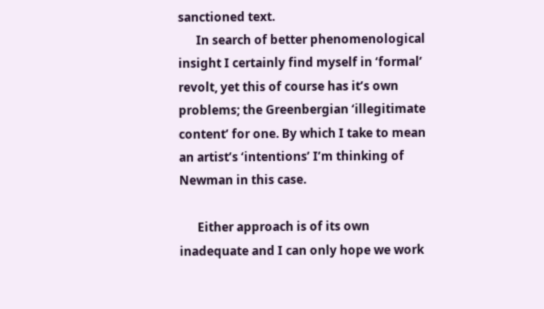sanctioned text.
      In search of better phenomenological insight I certainly find myself in ‘formal’ revolt, yet this of course has it’s own problems; the Greenbergian ‘illegitimate content’ for one. By which I take to mean an artist’s ‘intentions’ I’m thinking of Newman in this case.

      Either approach is of its own inadequate and I can only hope we work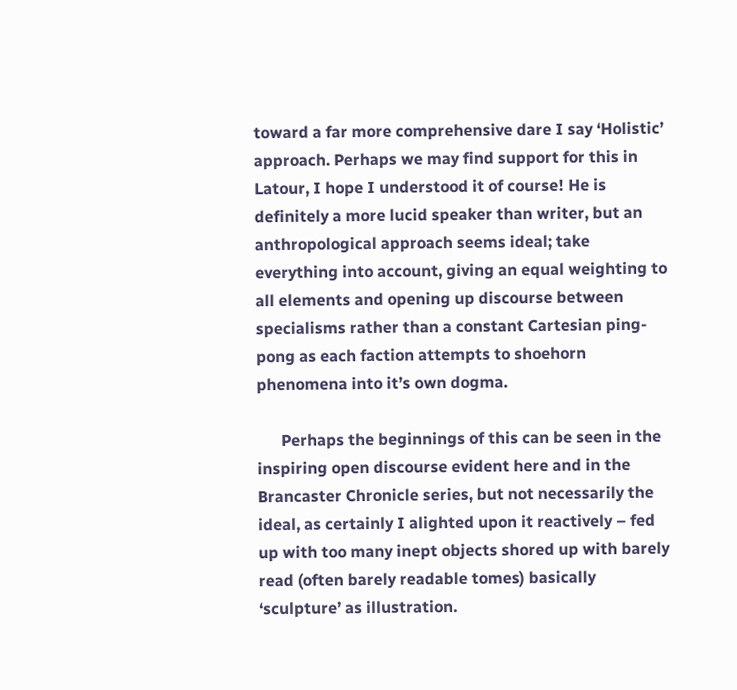toward a far more comprehensive dare I say ‘Holistic’ approach. Perhaps we may find support for this in Latour, I hope I understood it of course! He is definitely a more lucid speaker than writer, but an anthropological approach seems ideal; take everything into account, giving an equal weighting to all elements and opening up discourse between specialisms rather than a constant Cartesian ping-pong as each faction attempts to shoehorn phenomena into it’s own dogma.

      Perhaps the beginnings of this can be seen in the inspiring open discourse evident here and in the Brancaster Chronicle series, but not necessarily the ideal, as certainly I alighted upon it reactively – fed up with too many inept objects shored up with barely read (often barely readable tomes) basically ‘sculpture’ as illustration.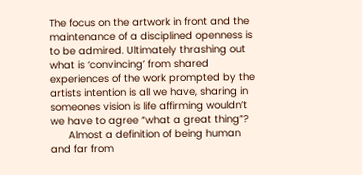The focus on the artwork in front and the maintenance of a disciplined openness is to be admired. Ultimately thrashing out what is ‘convincing’ from shared experiences of the work prompted by the artists intention is all we have, sharing in someones vision is life affirming wouldn’t we have to agree “what a great thing”?
      Almost a definition of being human and far from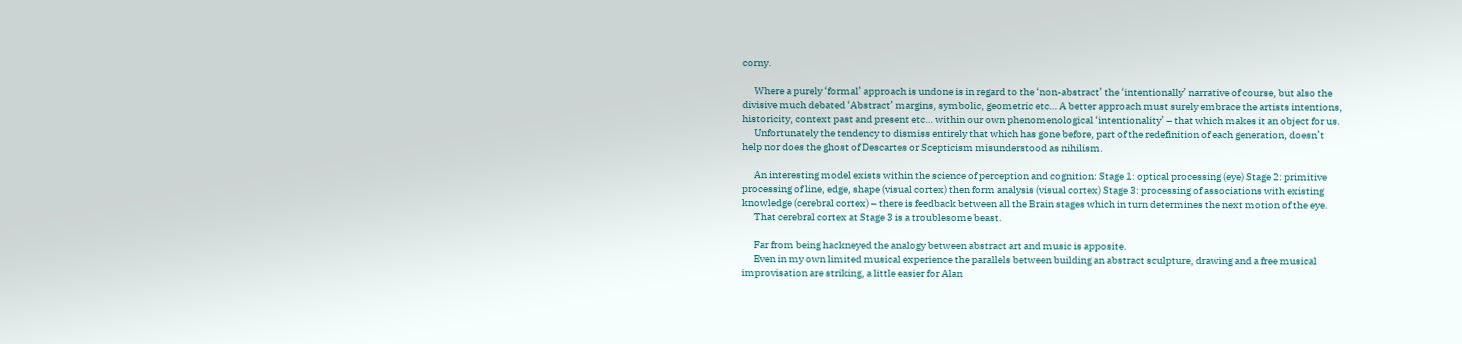corny.

      Where a purely ‘formal’ approach is undone is in regard to the ‘non-abstract’ the ‘intentionally’ narrative of course, but also the divisive much debated ‘Abstract’ margins, symbolic, geometric etc… A better approach must surely embrace the artists intentions, historicity, context past and present etc… within our own phenomenological ‘intentionality’ – that which makes it an object for us.
      Unfortunately the tendency to dismiss entirely that which has gone before, part of the redefinition of each generation, doesn’t help nor does the ghost of Descartes or Scepticism misunderstood as nihilism.

      An interesting model exists within the science of perception and cognition: Stage 1: optical processing (eye) Stage 2: primitive processing of line, edge, shape (visual cortex) then form analysis (visual cortex) Stage 3: processing of associations with existing knowledge (cerebral cortex) – there is feedback between all the Brain stages which in turn determines the next motion of the eye.
      That cerebral cortex at Stage 3 is a troublesome beast.

      Far from being hackneyed the analogy between abstract art and music is apposite.
      Even in my own limited musical experience the parallels between building an abstract sculpture, drawing and a free musical improvisation are striking, a little easier for Alan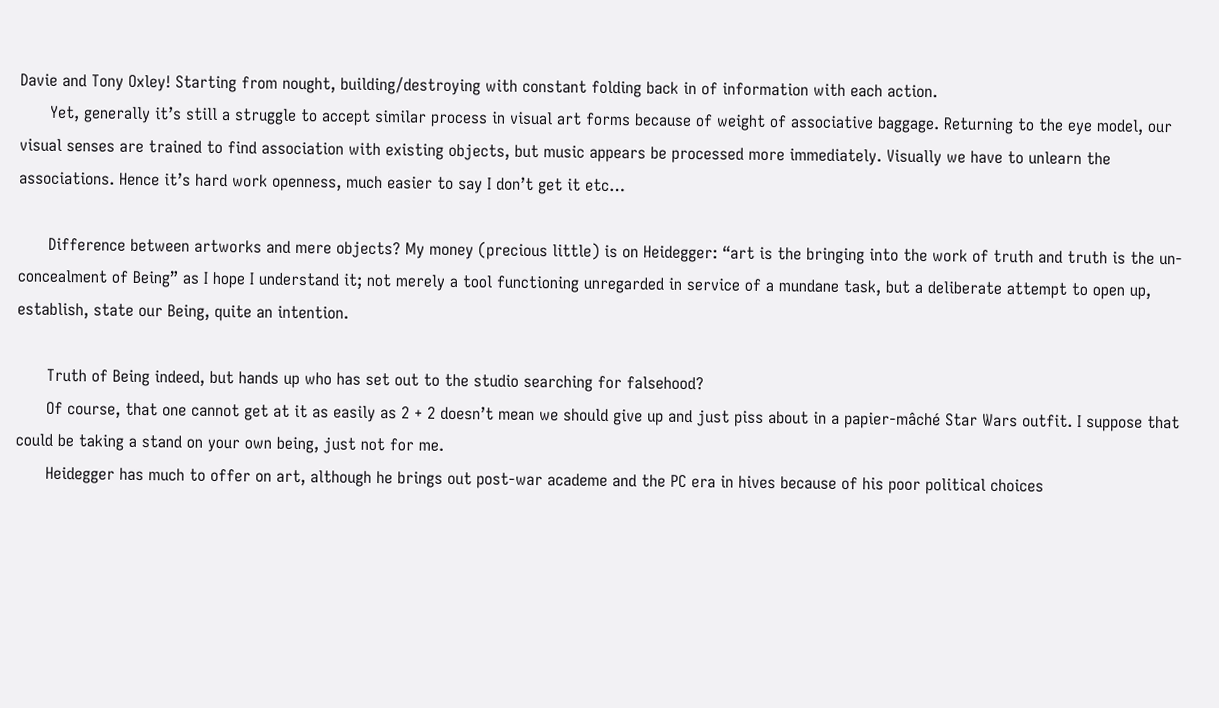Davie and Tony Oxley! Starting from nought, building/destroying with constant folding back in of information with each action.
      Yet, generally it’s still a struggle to accept similar process in visual art forms because of weight of associative baggage. Returning to the eye model, our visual senses are trained to find association with existing objects, but music appears be processed more immediately. Visually we have to unlearn the associations. Hence it’s hard work openness, much easier to say I don’t get it etc…

      Difference between artworks and mere objects? My money (precious little) is on Heidegger: “art is the bringing into the work of truth and truth is the un-concealment of Being” as I hope I understand it; not merely a tool functioning unregarded in service of a mundane task, but a deliberate attempt to open up, establish, state our Being, quite an intention.

      Truth of Being indeed, but hands up who has set out to the studio searching for falsehood?
      Of course, that one cannot get at it as easily as 2 + 2 doesn’t mean we should give up and just piss about in a papier-mâché Star Wars outfit. I suppose that could be taking a stand on your own being, just not for me.
      Heidegger has much to offer on art, although he brings out post-war academe and the PC era in hives because of his poor political choices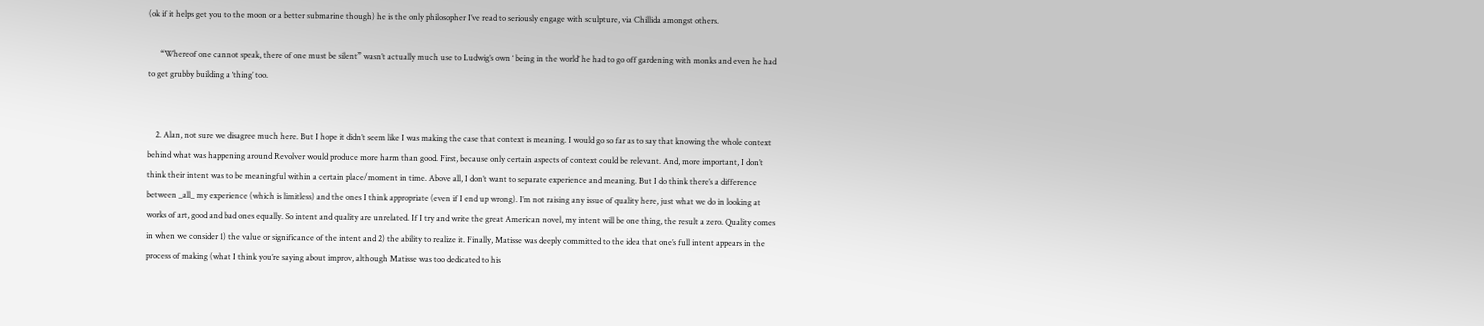(ok if it helps get you to the moon or a better submarine though) he is the only philosopher I’ve read to seriously engage with sculpture, via Chillida amongst others.

      “Whereof one cannot speak, there of one must be silent” wasn’t actually much use to Ludwig’s own ‘ being in the world’ he had to go off gardening with monks and even he had to get grubby building a ‘thing’ too.


    2. Alan, not sure we disagree much here. But I hope it didn’t seem like I was making the case that context is meaning. I would go so far as to say that knowing the whole context behind what was happening around Revolver would produce more harm than good. First, because only certain aspects of context could be relevant. And, more important, I don’t think their intent was to be meaningful within a certain place/moment in time. Above all, I don’t want to separate experience and meaning. But I do think there’s a difference between _all_ my experience (which is limitless) and the ones I think appropriate (even if I end up wrong). I’m not raising any issue of quality here, just what we do in looking at works of art, good and bad ones equally. So intent and quality are unrelated. If I try and write the great American novel, my intent will be one thing, the result a zero. Quality comes in when we consider 1) the value or significance of the intent and 2) the ability to realize it. Finally, Matisse was deeply committed to the idea that one’s full intent appears in the process of making (what I think you’re saying about improv, although Matisse was too dedicated to his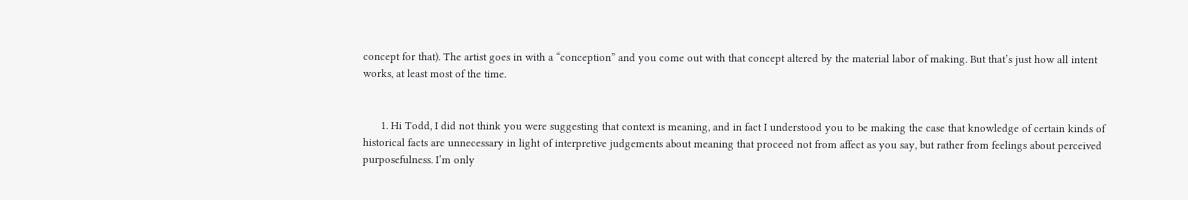concept for that). The artist goes in with a “conception” and you come out with that concept altered by the material labor of making. But that’s just how all intent works, at least most of the time.


      1. Hi Todd, I did not think you were suggesting that context is meaning, and in fact I understood you to be making the case that knowledge of certain kinds of historical facts are unnecessary in light of interpretive judgements about meaning that proceed not from affect as you say, but rather from feelings about perceived purposefulness. I’m only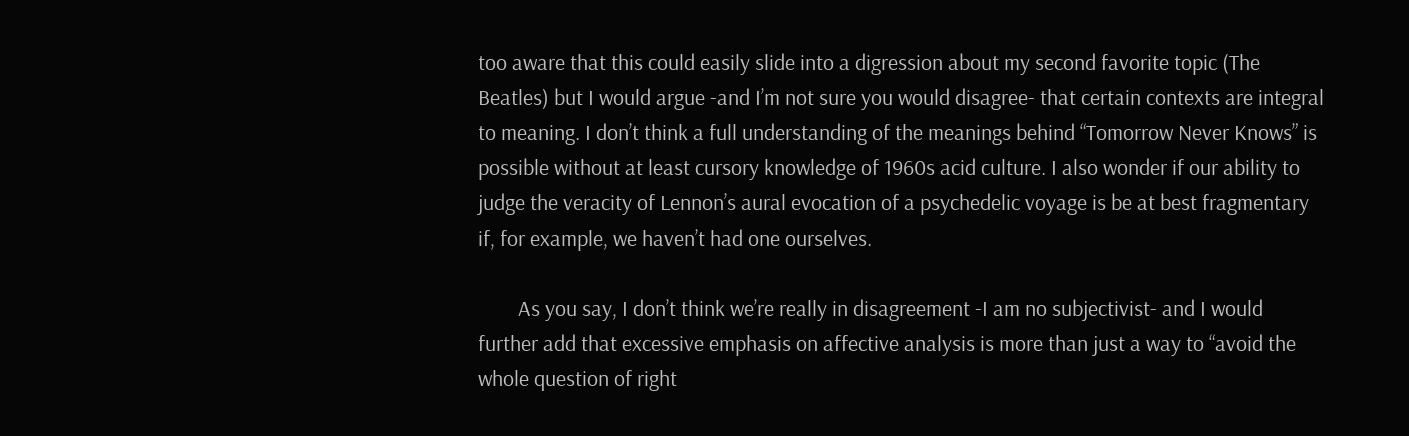too aware that this could easily slide into a digression about my second favorite topic (The Beatles) but I would argue -and I’m not sure you would disagree- that certain contexts are integral to meaning. I don’t think a full understanding of the meanings behind “Tomorrow Never Knows” is possible without at least cursory knowledge of 1960s acid culture. I also wonder if our ability to judge the veracity of Lennon’s aural evocation of a psychedelic voyage is be at best fragmentary if, for example, we haven’t had one ourselves.

        As you say, I don’t think we’re really in disagreement -I am no subjectivist- and I would further add that excessive emphasis on affective analysis is more than just a way to “avoid the whole question of right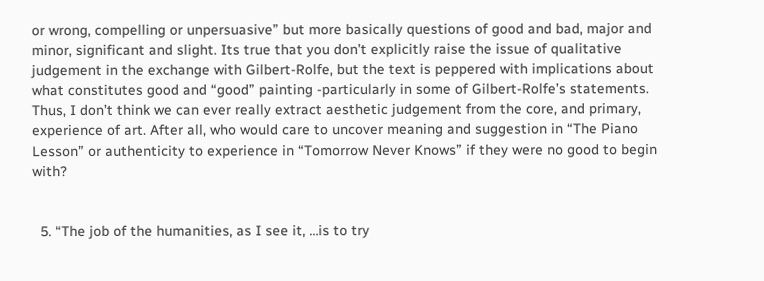or wrong, compelling or unpersuasive” but more basically questions of good and bad, major and minor, significant and slight. Its true that you don’t explicitly raise the issue of qualitative judgement in the exchange with Gilbert-Rolfe, but the text is peppered with implications about what constitutes good and “good” painting -particularly in some of Gilbert-Rolfe’s statements. Thus, I don’t think we can ever really extract aesthetic judgement from the core, and primary, experience of art. After all, who would care to uncover meaning and suggestion in “The Piano Lesson” or authenticity to experience in “Tomorrow Never Knows” if they were no good to begin with?


  5. “The job of the humanities, as I see it, …is to try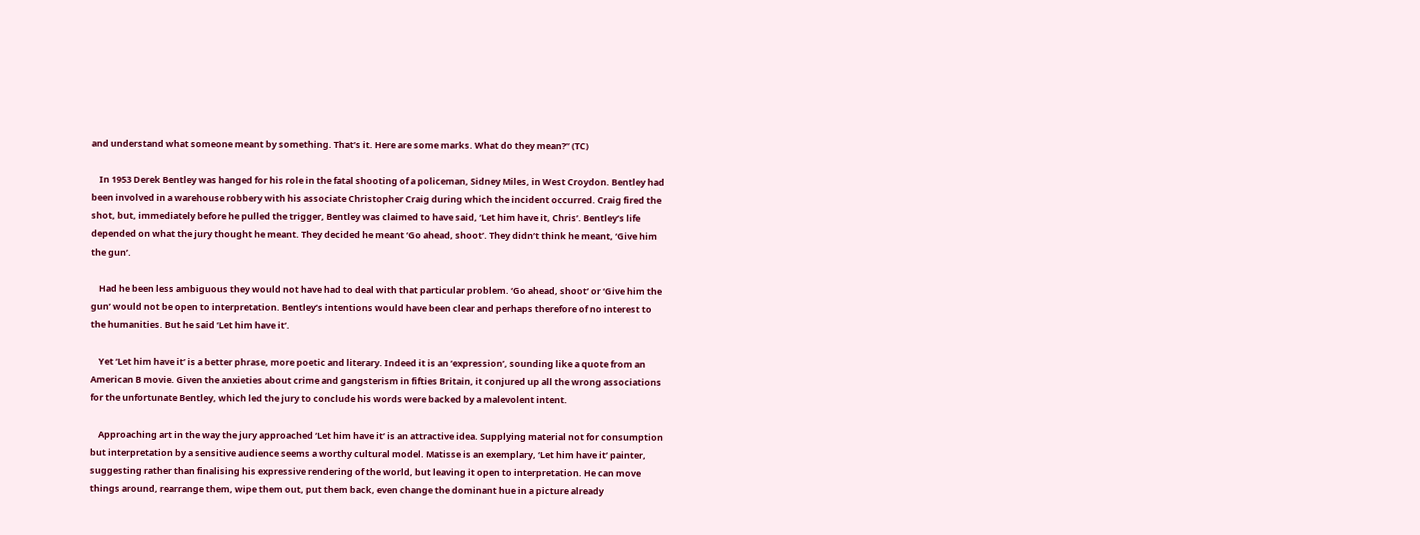and understand what someone meant by something. That’s it. Here are some marks. What do they mean?” (TC)

    In 1953 Derek Bentley was hanged for his role in the fatal shooting of a policeman, Sidney Miles, in West Croydon. Bentley had been involved in a warehouse robbery with his associate Christopher Craig during which the incident occurred. Craig fired the shot, but, immediately before he pulled the trigger, Bentley was claimed to have said, ‘Let him have it, Chris’. Bentley’s life depended on what the jury thought he meant. They decided he meant ‘Go ahead, shoot’. They didn’t think he meant, ‘Give him the gun’.

    Had he been less ambiguous they would not have had to deal with that particular problem. ‘Go ahead, shoot’ or ‘Give him the gun’ would not be open to interpretation. Bentley’s intentions would have been clear and perhaps therefore of no interest to the humanities. But he said ‘Let him have it’.

    Yet ‘Let him have it’ is a better phrase, more poetic and literary. Indeed it is an ‘expression’, sounding like a quote from an American B movie. Given the anxieties about crime and gangsterism in fifties Britain, it conjured up all the wrong associations for the unfortunate Bentley, which led the jury to conclude his words were backed by a malevolent intent.

    Approaching art in the way the jury approached ‘Let him have it’ is an attractive idea. Supplying material not for consumption but interpretation by a sensitive audience seems a worthy cultural model. Matisse is an exemplary, ‘Let him have it’ painter, suggesting rather than finalising his expressive rendering of the world, but leaving it open to interpretation. He can move things around, rearrange them, wipe them out, put them back, even change the dominant hue in a picture already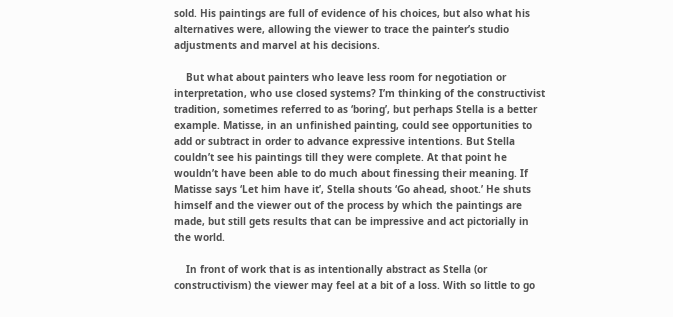sold. His paintings are full of evidence of his choices, but also what his alternatives were, allowing the viewer to trace the painter’s studio adjustments and marvel at his decisions.

    But what about painters who leave less room for negotiation or interpretation, who use closed systems? I’m thinking of the constructivist tradition, sometimes referred to as ‘boring’, but perhaps Stella is a better example. Matisse, in an unfinished painting, could see opportunities to add or subtract in order to advance expressive intentions. But Stella couldn’t see his paintings till they were complete. At that point he wouldn’t have been able to do much about finessing their meaning. If Matisse says ‘Let him have it’, Stella shouts ‘Go ahead, shoot.’ He shuts himself and the viewer out of the process by which the paintings are made, but still gets results that can be impressive and act pictorially in the world.

    In front of work that is as intentionally abstract as Stella (or constructivism) the viewer may feel at a bit of a loss. With so little to go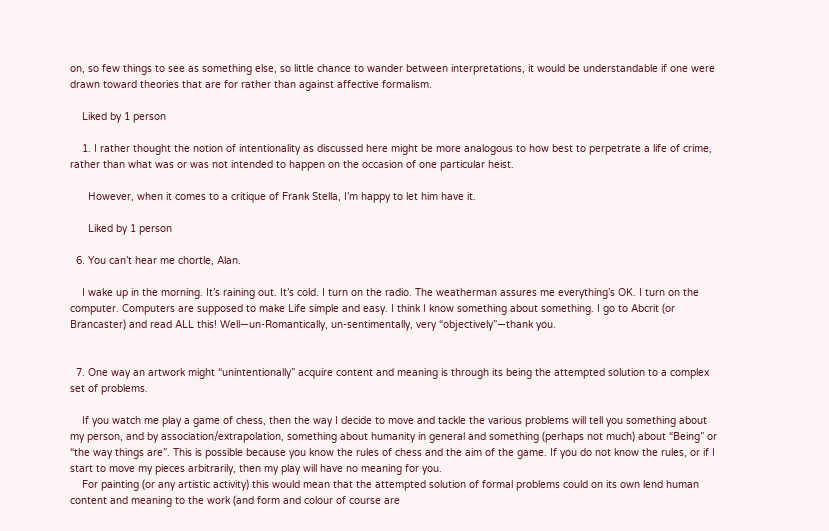on, so few things to see as something else, so little chance to wander between interpretations, it would be understandable if one were drawn toward theories that are for rather than against affective formalism.

    Liked by 1 person

    1. I rather thought the notion of intentionality as discussed here might be more analogous to how best to perpetrate a life of crime, rather than what was or was not intended to happen on the occasion of one particular heist.

      However, when it comes to a critique of Frank Stella, I’m happy to let him have it.

      Liked by 1 person

  6. You can’t hear me chortle, Alan.

    I wake up in the morning. It’s raining out. It’s cold. I turn on the radio. The weatherman assures me everything’s OK. I turn on the computer. Computers are supposed to make Life simple and easy. I think I know something about something. I go to Abcrit (or Brancaster) and read ALL this! Well—un-Romantically, un-sentimentally, very “objectively”—thank you.


  7. One way an artwork might “unintentionally” acquire content and meaning is through its being the attempted solution to a complex set of problems.

    If you watch me play a game of chess, then the way I decide to move and tackle the various problems will tell you something about my person, and by association/extrapolation, something about humanity in general and something (perhaps not much) about “Being” or “the way things are”. This is possible because you know the rules of chess and the aim of the game. If you do not know the rules, or if I start to move my pieces arbitrarily, then my play will have no meaning for you.
    For painting (or any artistic activity) this would mean that the attempted solution of formal problems could on its own lend human content and meaning to the work (and form and colour of course are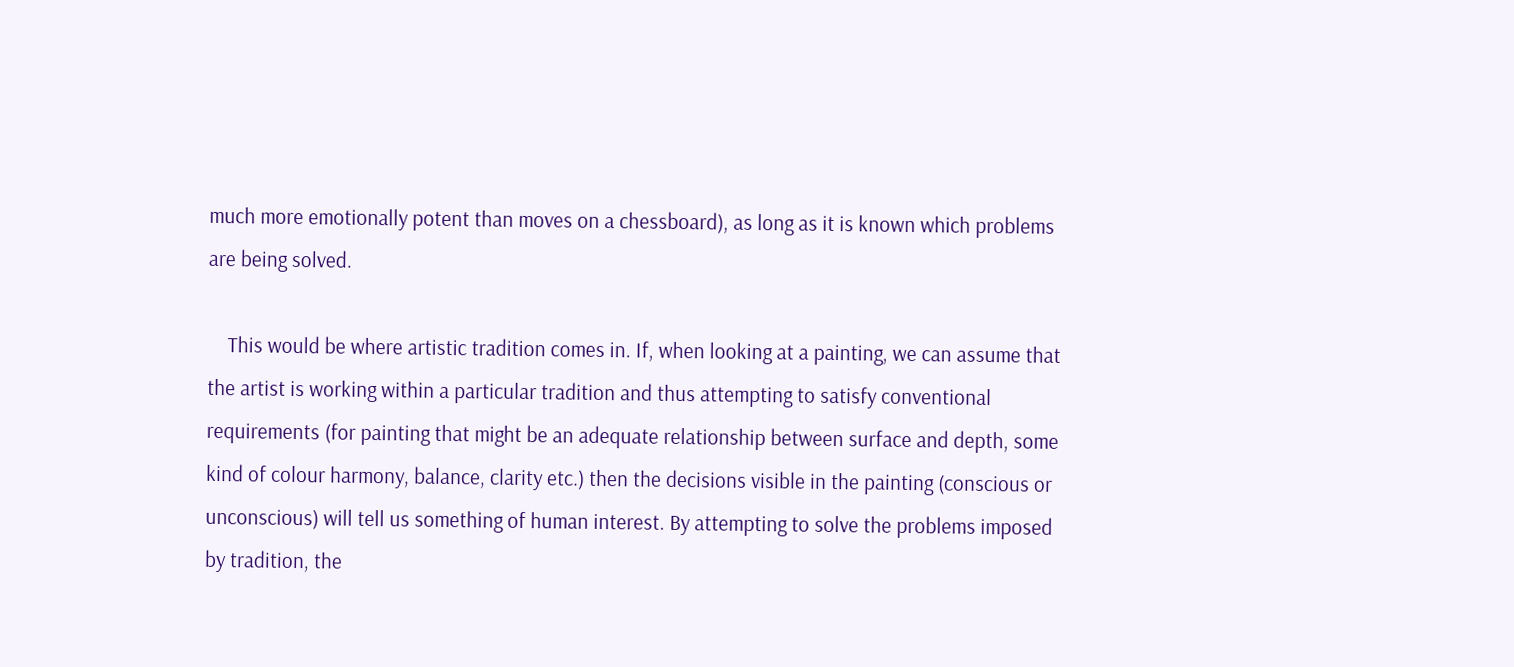much more emotionally potent than moves on a chessboard), as long as it is known which problems are being solved.

    This would be where artistic tradition comes in. If, when looking at a painting, we can assume that the artist is working within a particular tradition and thus attempting to satisfy conventional requirements (for painting that might be an adequate relationship between surface and depth, some kind of colour harmony, balance, clarity etc.) then the decisions visible in the painting (conscious or unconscious) will tell us something of human interest. By attempting to solve the problems imposed by tradition, the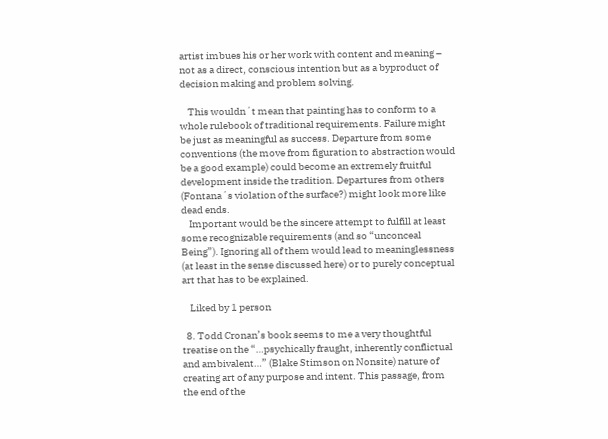artist imbues his or her work with content and meaning – not as a direct, conscious intention but as a byproduct of decision making and problem solving.

    This wouldn´t mean that painting has to conform to a whole rulebook of traditional requirements. Failure might be just as meaningful as success. Departure from some conventions (the move from figuration to abstraction would be a good example) could become an extremely fruitful development inside the tradition. Departures from others (Fontana´s violation of the surface?) might look more like dead ends.
    Important would be the sincere attempt to fulfill at least some recognizable requirements (and so “unconceal Being”). Ignoring all of them would lead to meaninglessness (at least in the sense discussed here) or to purely conceptual art that has to be explained.

    Liked by 1 person

  8. Todd Cronan’s book seems to me a very thoughtful treatise on the “…psychically fraught, inherently conflictual and ambivalent…” (Blake Stimson on Nonsite) nature of creating art of any purpose and intent. This passage, from the end of the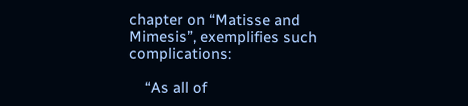chapter on “Matisse and Mimesis”, exemplifies such complications:

    “As all of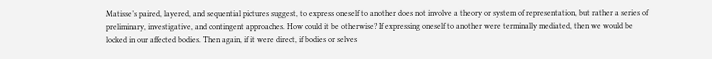Matisse’s paired, layered, and sequential pictures suggest, to express oneself to another does not involve a theory or system of representation, but rather a series of preliminary, investigative, and contingent approaches. How could it be otherwise? If expressing oneself to another were terminally mediated, then we would be locked in our affected bodies. Then again, if it were direct, if bodies or selves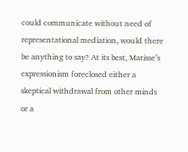could communicate without need of representational mediation, would there be anything to say? At its best, Matisse’s expressionism foreclosed either a skeptical withdrawal from other minds or a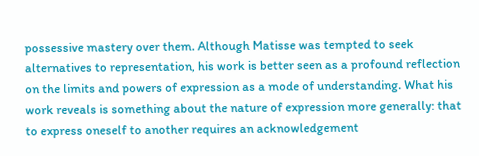possessive mastery over them. Although Matisse was tempted to seek alternatives to representation, his work is better seen as a profound reflection on the limits and powers of expression as a mode of understanding. What his work reveals is something about the nature of expression more generally: that to express oneself to another requires an acknowledgement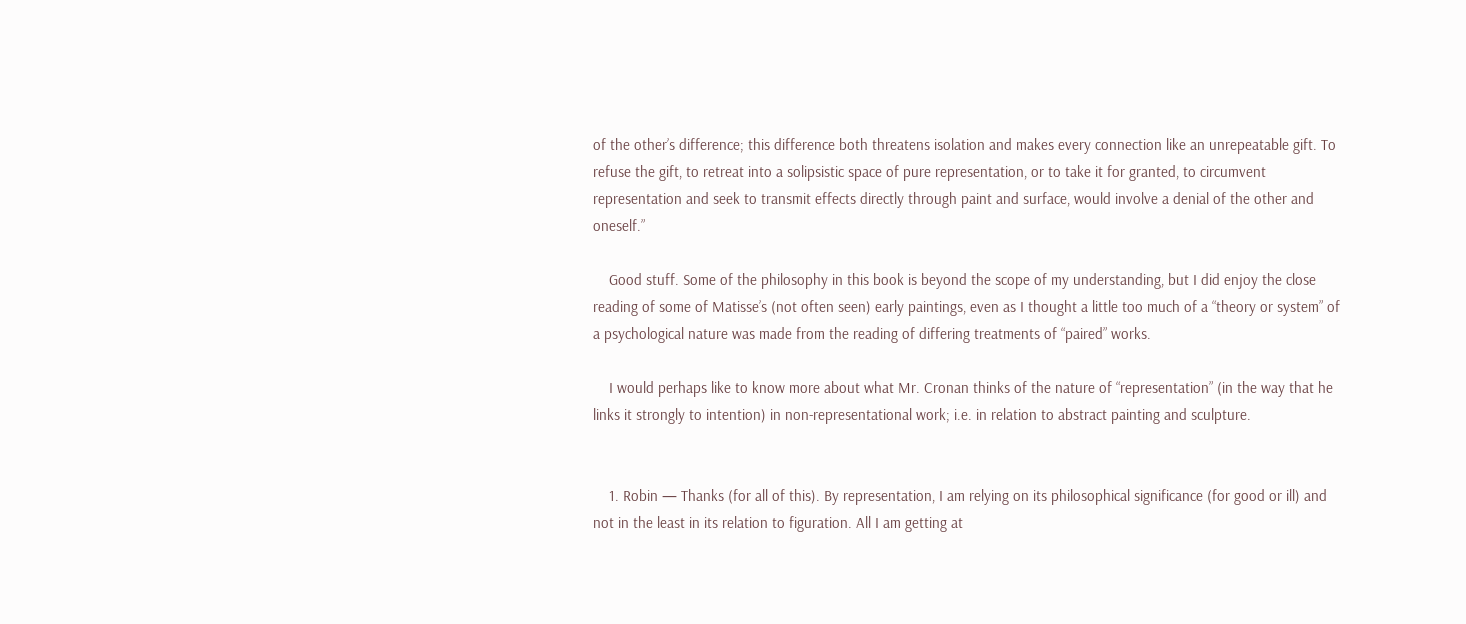of the other’s difference; this difference both threatens isolation and makes every connection like an unrepeatable gift. To refuse the gift, to retreat into a solipsistic space of pure representation, or to take it for granted, to circumvent representation and seek to transmit effects directly through paint and surface, would involve a denial of the other and oneself.”

    Good stuff. Some of the philosophy in this book is beyond the scope of my understanding, but I did enjoy the close reading of some of Matisse’s (not often seen) early paintings, even as I thought a little too much of a “theory or system” of a psychological nature was made from the reading of differing treatments of “paired” works.

    I would perhaps like to know more about what Mr. Cronan thinks of the nature of “representation” (in the way that he links it strongly to intention) in non-representational work; i.e. in relation to abstract painting and sculpture.


    1. Robin — Thanks (for all of this). By representation, I am relying on its philosophical significance (for good or ill) and not in the least in its relation to figuration. All I am getting at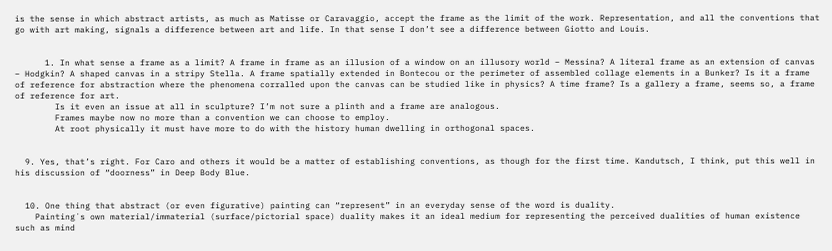is the sense in which abstract artists, as much as Matisse or Caravaggio, accept the frame as the limit of the work. Representation, and all the conventions that go with art making, signals a difference between art and life. In that sense I don’t see a difference between Giotto and Louis.


      1. In what sense a frame as a limit? A frame in frame as an illusion of a window on an illusory world – Messina? A literal frame as an extension of canvas – Hodgkin? A shaped canvas in a stripy Stella. A frame spatially extended in Bontecou or the perimeter of assembled collage elements in a Bunker? Is it a frame of reference for abstraction where the phenomena corralled upon the canvas can be studied like in physics? A time frame? Is a gallery a frame, seems so, a frame of reference for art.
        Is it even an issue at all in sculpture? I’m not sure a plinth and a frame are analogous.
        Frames maybe now no more than a convention we can choose to employ.
        At root physically it must have more to do with the history human dwelling in orthogonal spaces.


  9. Yes, that’s right. For Caro and others it would be a matter of establishing conventions, as though for the first time. Kandutsch, I think, put this well in his discussion of “doorness” in Deep Body Blue.


  10. One thing that abstract (or even figurative) painting can “represent” in an everyday sense of the word is duality.
    Painting´s own material/immaterial (surface/pictorial space) duality makes it an ideal medium for representing the perceived dualities of human existence such as mind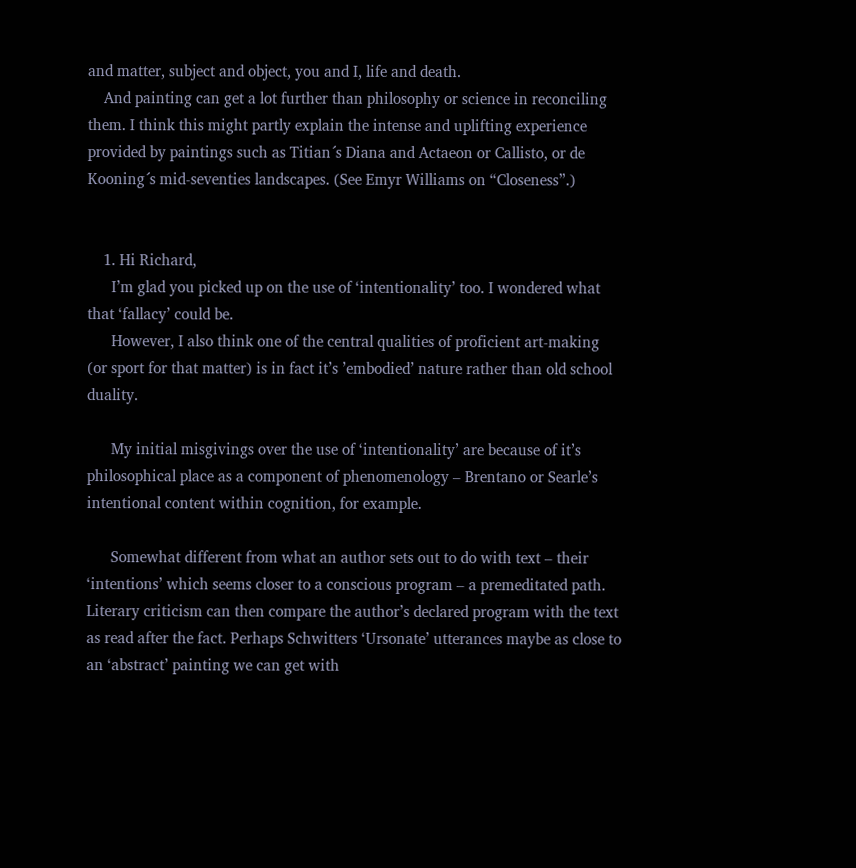and matter, subject and object, you and I, life and death.
    And painting can get a lot further than philosophy or science in reconciling them. I think this might partly explain the intense and uplifting experience provided by paintings such as Titian´s Diana and Actaeon or Callisto, or de Kooning´s mid-seventies landscapes. (See Emyr Williams on “Closeness”.)


    1. Hi Richard,
      I’m glad you picked up on the use of ‘intentionality’ too. I wondered what that ‘fallacy’ could be.
      However, I also think one of the central qualities of proficient art-making (or sport for that matter) is in fact it’s ’embodied’ nature rather than old school duality.

      My initial misgivings over the use of ‘intentionality’ are because of it’s philosophical place as a component of phenomenology – Brentano or Searle’s intentional content within cognition, for example.

      Somewhat different from what an author sets out to do with text – their ‘intentions’ which seems closer to a conscious program – a premeditated path. Literary criticism can then compare the author’s declared program with the text as read after the fact. Perhaps Schwitters ‘Ursonate’ utterances maybe as close to an ‘abstract’ painting we can get with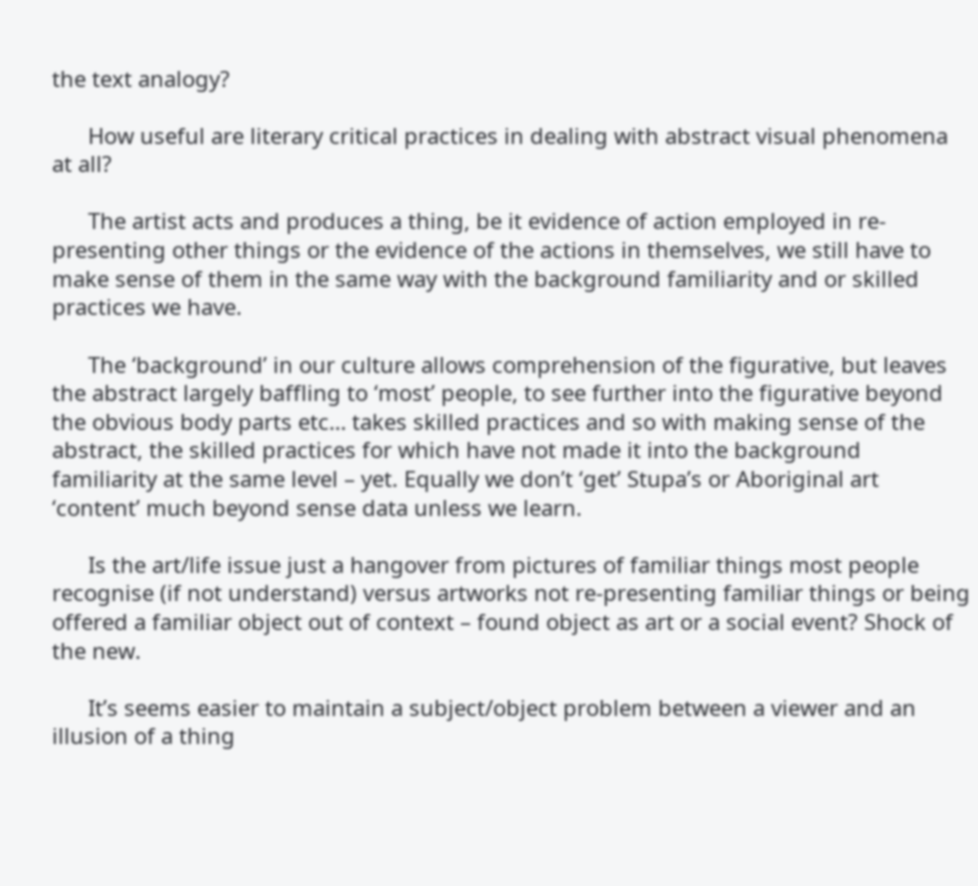the text analogy?

      How useful are literary critical practices in dealing with abstract visual phenomena at all?

      The artist acts and produces a thing, be it evidence of action employed in re-presenting other things or the evidence of the actions in themselves, we still have to make sense of them in the same way with the background familiarity and or skilled practices we have.

      The ‘background’ in our culture allows comprehension of the figurative, but leaves the abstract largely baffling to ‘most’ people, to see further into the figurative beyond the obvious body parts etc… takes skilled practices and so with making sense of the abstract, the skilled practices for which have not made it into the background familiarity at the same level – yet. Equally we don’t ‘get’ Stupa’s or Aboriginal art ‘content’ much beyond sense data unless we learn.

      Is the art/life issue just a hangover from pictures of familiar things most people recognise (if not understand) versus artworks not re-presenting familiar things or being offered a familiar object out of context – found object as art or a social event? Shock of the new.

      It’s seems easier to maintain a subject/object problem between a viewer and an illusion of a thing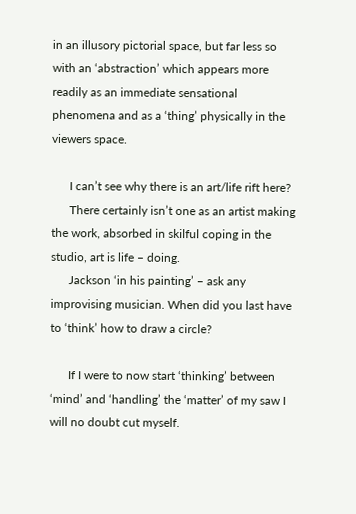in an illusory pictorial space, but far less so with an ‘abstraction’ which appears more readily as an immediate sensational phenomena and as a ‘thing’ physically in the viewers space.

      I can’t see why there is an art/life rift here?
      There certainly isn’t one as an artist making the work, absorbed in skilful coping in the studio, art is life – doing.
      Jackson ‘in his painting’ – ask any improvising musician. When did you last have to ‘think’ how to draw a circle?

      If I were to now start ‘thinking’ between ‘mind’ and ‘handling’ the ‘matter’ of my saw I will no doubt cut myself.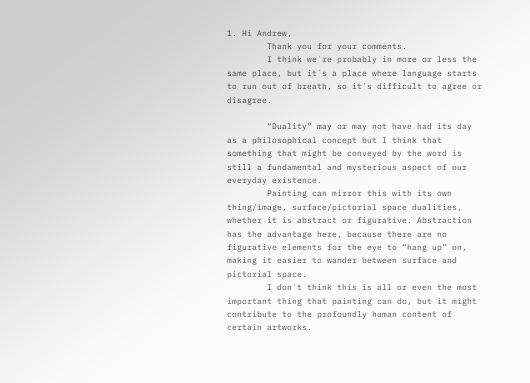1. Hi Andrew,
        Thank you for your comments.
        I think we´re probably in more or less the same place, but it´s a place where language starts to run out of breath, so it´s difficult to agree or disagree.

        “Duality” may or may not have had its day as a philosophical concept but I think that something that might be conveyed by the word is still a fundamental and mysterious aspect of our everyday existence.
        Painting can mirror this with its own thing/image, surface/pictorial space dualities, whether it is abstract or figurative. Abstraction has the advantage here, because there are no figurative elements for the eye to “hang up” on, making it easier to wander between surface and pictorial space.
        I don´t think this is all or even the most important thing that painting can do, but it might contribute to the profoundly human content of certain artworks.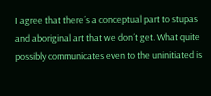I agree that there´s a conceptual part to stupas and aboriginal art that we don´t get. What quite possibly communicates even to the uninitiated is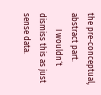the pre-conceptual, abstract part.
        I wouldn´t dismiss this as just sense data.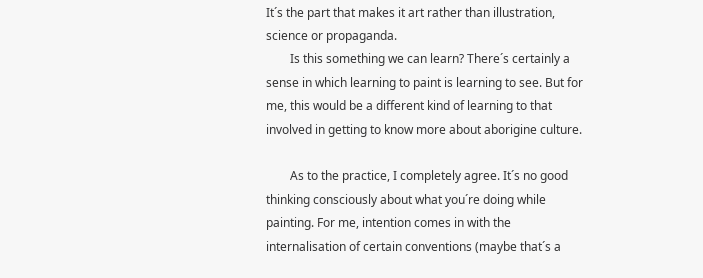It´s the part that makes it art rather than illustration, science or propaganda.
        Is this something we can learn? There´s certainly a sense in which learning to paint is learning to see. But for me, this would be a different kind of learning to that involved in getting to know more about aborigine culture.

        As to the practice, I completely agree. It´s no good thinking consciously about what you´re doing while painting. For me, intention comes in with the internalisation of certain conventions (maybe that´s a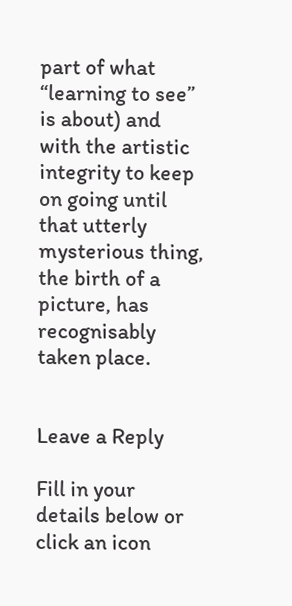part of what “learning to see” is about) and with the artistic integrity to keep on going until that utterly mysterious thing, the birth of a picture, has recognisably taken place.


Leave a Reply

Fill in your details below or click an icon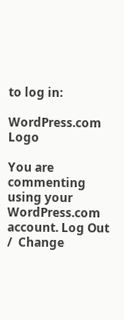to log in:

WordPress.com Logo

You are commenting using your WordPress.com account. Log Out /  Change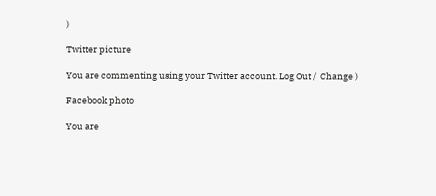)

Twitter picture

You are commenting using your Twitter account. Log Out /  Change )

Facebook photo

You are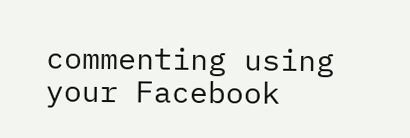commenting using your Facebook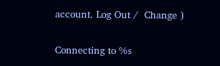account. Log Out /  Change )

Connecting to %s